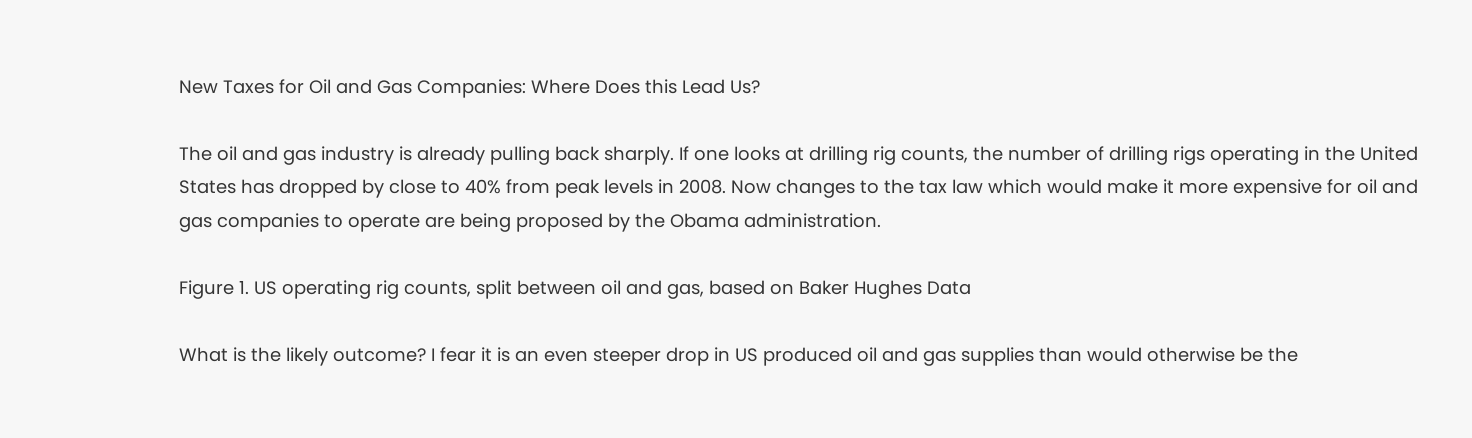New Taxes for Oil and Gas Companies: Where Does this Lead Us?

The oil and gas industry is already pulling back sharply. If one looks at drilling rig counts, the number of drilling rigs operating in the United States has dropped by close to 40% from peak levels in 2008. Now changes to the tax law which would make it more expensive for oil and gas companies to operate are being proposed by the Obama administration.

Figure 1. US operating rig counts, split between oil and gas, based on Baker Hughes Data

What is the likely outcome? I fear it is an even steeper drop in US produced oil and gas supplies than would otherwise be the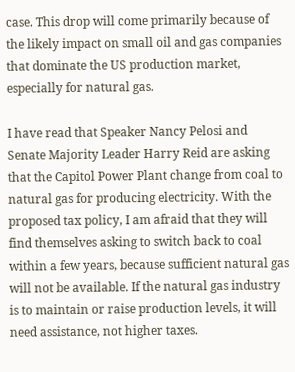case. This drop will come primarily because of the likely impact on small oil and gas companies that dominate the US production market, especially for natural gas.

I have read that Speaker Nancy Pelosi and Senate Majority Leader Harry Reid are asking that the Capitol Power Plant change from coal to natural gas for producing electricity. With the proposed tax policy, I am afraid that they will find themselves asking to switch back to coal within a few years, because sufficient natural gas will not be available. If the natural gas industry is to maintain or raise production levels, it will need assistance, not higher taxes.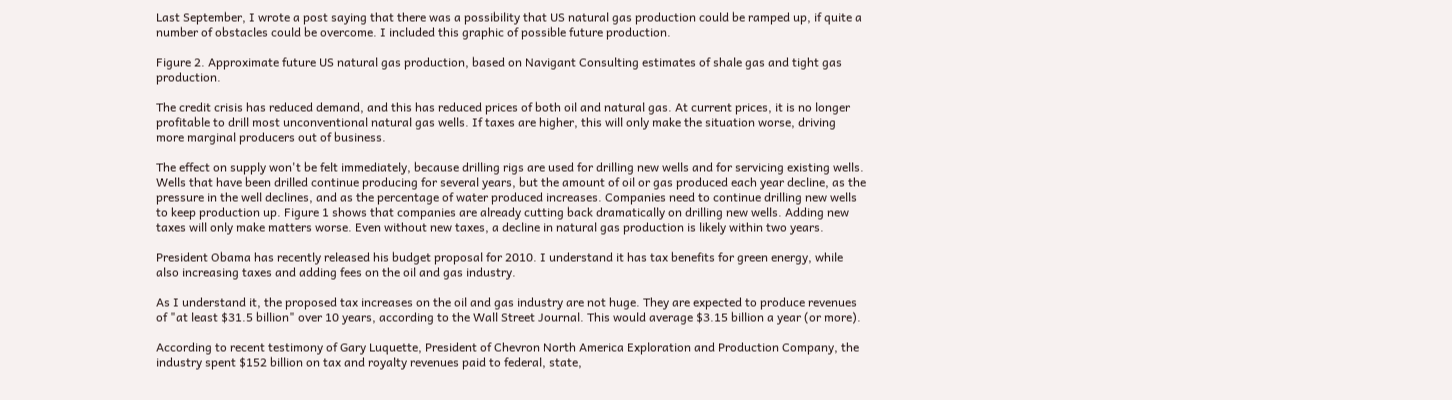Last September, I wrote a post saying that there was a possibility that US natural gas production could be ramped up, if quite a number of obstacles could be overcome. I included this graphic of possible future production.

Figure 2. Approximate future US natural gas production, based on Navigant Consulting estimates of shale gas and tight gas production.

The credit crisis has reduced demand, and this has reduced prices of both oil and natural gas. At current prices, it is no longer profitable to drill most unconventional natural gas wells. If taxes are higher, this will only make the situation worse, driving more marginal producers out of business.

The effect on supply won't be felt immediately, because drilling rigs are used for drilling new wells and for servicing existing wells. Wells that have been drilled continue producing for several years, but the amount of oil or gas produced each year decline, as the pressure in the well declines, and as the percentage of water produced increases. Companies need to continue drilling new wells to keep production up. Figure 1 shows that companies are already cutting back dramatically on drilling new wells. Adding new taxes will only make matters worse. Even without new taxes, a decline in natural gas production is likely within two years.

President Obama has recently released his budget proposal for 2010. I understand it has tax benefits for green energy, while also increasing taxes and adding fees on the oil and gas industry.

As I understand it, the proposed tax increases on the oil and gas industry are not huge. They are expected to produce revenues of "at least $31.5 billion" over 10 years, according to the Wall Street Journal. This would average $3.15 billion a year (or more).

According to recent testimony of Gary Luquette, President of Chevron North America Exploration and Production Company, the industry spent $152 billion on tax and royalty revenues paid to federal, state,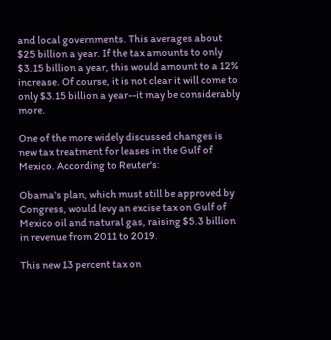and local governments. This averages about $25 billion a year. If the tax amounts to only $3.15 billion a year, this would amount to a 12% increase. Of course, it is not clear it will come to only $3.15 billion a year--it may be considerably more.

One of the more widely discussed changes is new tax treatment for leases in the Gulf of Mexico. According to Reuter's:

Obama's plan, which must still be approved by Congress, would levy an excise tax on Gulf of Mexico oil and natural gas, raising $5.3 billion in revenue from 2011 to 2019.

This new 13 percent tax on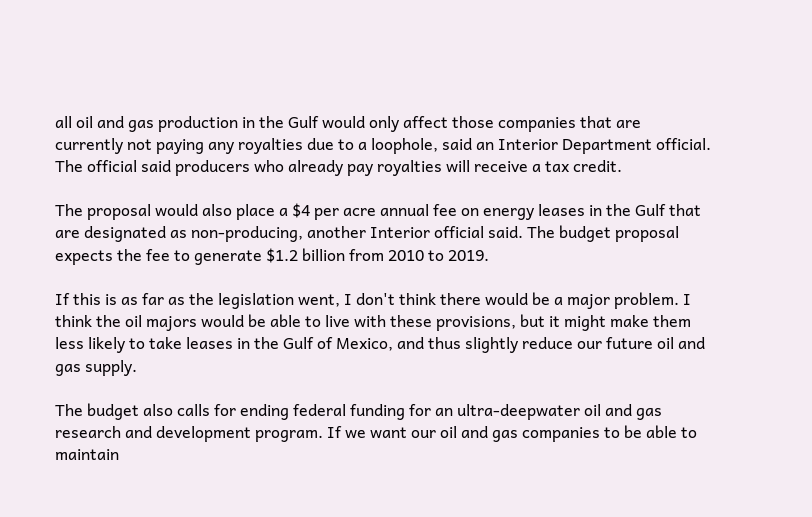all oil and gas production in the Gulf would only affect those companies that are currently not paying any royalties due to a loophole, said an Interior Department official. The official said producers who already pay royalties will receive a tax credit.

The proposal would also place a $4 per acre annual fee on energy leases in the Gulf that are designated as non-producing, another Interior official said. The budget proposal expects the fee to generate $1.2 billion from 2010 to 2019.

If this is as far as the legislation went, I don't think there would be a major problem. I think the oil majors would be able to live with these provisions, but it might make them less likely to take leases in the Gulf of Mexico, and thus slightly reduce our future oil and gas supply.

The budget also calls for ending federal funding for an ultra-deepwater oil and gas research and development program. If we want our oil and gas companies to be able to maintain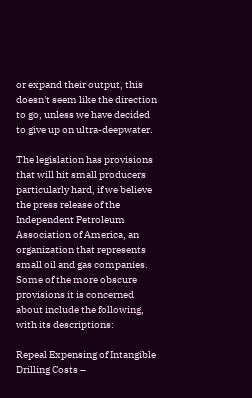or expand their output, this doesn't seem like the direction to go, unless we have decided to give up on ultra-deepwater.

The legislation has provisions that will hit small producers particularly hard, if we believe the press release of the Independent Petroleum Association of America, an organization that represents small oil and gas companies. Some of the more obscure provisions it is concerned about include the following, with its descriptions:

Repeal Expensing of Intangible Drilling Costs –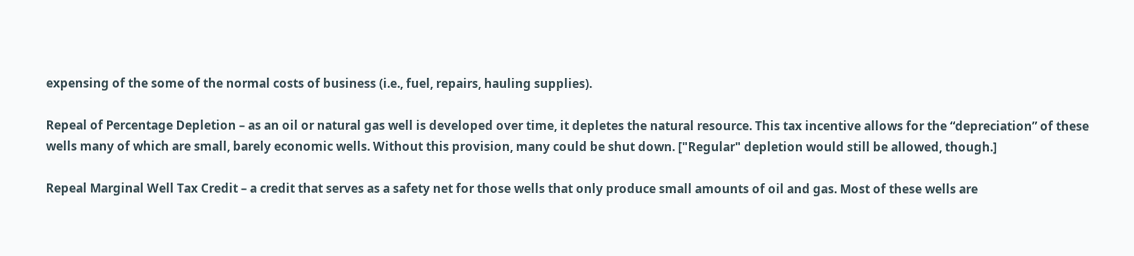expensing of the some of the normal costs of business (i.e., fuel, repairs, hauling supplies).

Repeal of Percentage Depletion – as an oil or natural gas well is developed over time, it depletes the natural resource. This tax incentive allows for the “depreciation” of these wells many of which are small, barely economic wells. Without this provision, many could be shut down. ["Regular" depletion would still be allowed, though.]

Repeal Marginal Well Tax Credit – a credit that serves as a safety net for those wells that only produce small amounts of oil and gas. Most of these wells are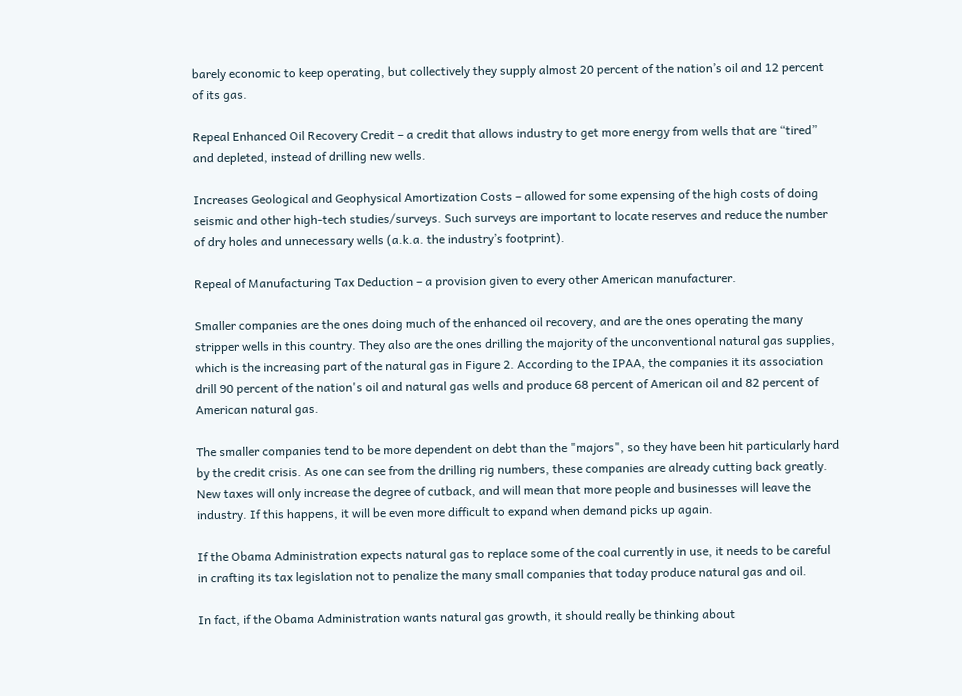barely economic to keep operating, but collectively they supply almost 20 percent of the nation’s oil and 12 percent of its gas.

Repeal Enhanced Oil Recovery Credit – a credit that allows industry to get more energy from wells that are “tired” and depleted, instead of drilling new wells.

Increases Geological and Geophysical Amortization Costs – allowed for some expensing of the high costs of doing seismic and other high-tech studies/surveys. Such surveys are important to locate reserves and reduce the number of dry holes and unnecessary wells (a.k.a. the industry’s footprint).

Repeal of Manufacturing Tax Deduction – a provision given to every other American manufacturer.

Smaller companies are the ones doing much of the enhanced oil recovery, and are the ones operating the many stripper wells in this country. They also are the ones drilling the majority of the unconventional natural gas supplies, which is the increasing part of the natural gas in Figure 2. According to the IPAA, the companies it its association drill 90 percent of the nation's oil and natural gas wells and produce 68 percent of American oil and 82 percent of American natural gas.

The smaller companies tend to be more dependent on debt than the "majors", so they have been hit particularly hard by the credit crisis. As one can see from the drilling rig numbers, these companies are already cutting back greatly. New taxes will only increase the degree of cutback, and will mean that more people and businesses will leave the industry. If this happens, it will be even more difficult to expand when demand picks up again.

If the Obama Administration expects natural gas to replace some of the coal currently in use, it needs to be careful in crafting its tax legislation not to penalize the many small companies that today produce natural gas and oil.

In fact, if the Obama Administration wants natural gas growth, it should really be thinking about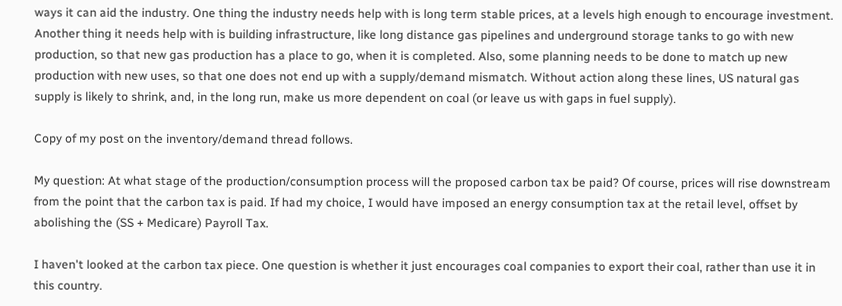ways it can aid the industry. One thing the industry needs help with is long term stable prices, at a levels high enough to encourage investment. Another thing it needs help with is building infrastructure, like long distance gas pipelines and underground storage tanks to go with new production, so that new gas production has a place to go, when it is completed. Also, some planning needs to be done to match up new production with new uses, so that one does not end up with a supply/demand mismatch. Without action along these lines, US natural gas supply is likely to shrink, and, in the long run, make us more dependent on coal (or leave us with gaps in fuel supply).

Copy of my post on the inventory/demand thread follows.

My question: At what stage of the production/consumption process will the proposed carbon tax be paid? Of course, prices will rise downstream from the point that the carbon tax is paid. If had my choice, I would have imposed an energy consumption tax at the retail level, offset by abolishing the (SS + Medicare) Payroll Tax.

I haven't looked at the carbon tax piece. One question is whether it just encourages coal companies to export their coal, rather than use it in this country.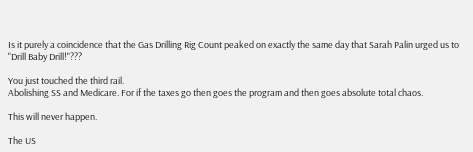Is it purely a coincidence that the Gas Drilling Rig Count peaked on exactly the same day that Sarah Palin urged us to "Drill Baby Drill!"???

You just touched the third rail.
Abolishing SS and Medicare. For if the taxes go then goes the program and then goes absolute total chaos.

This will never happen.

The US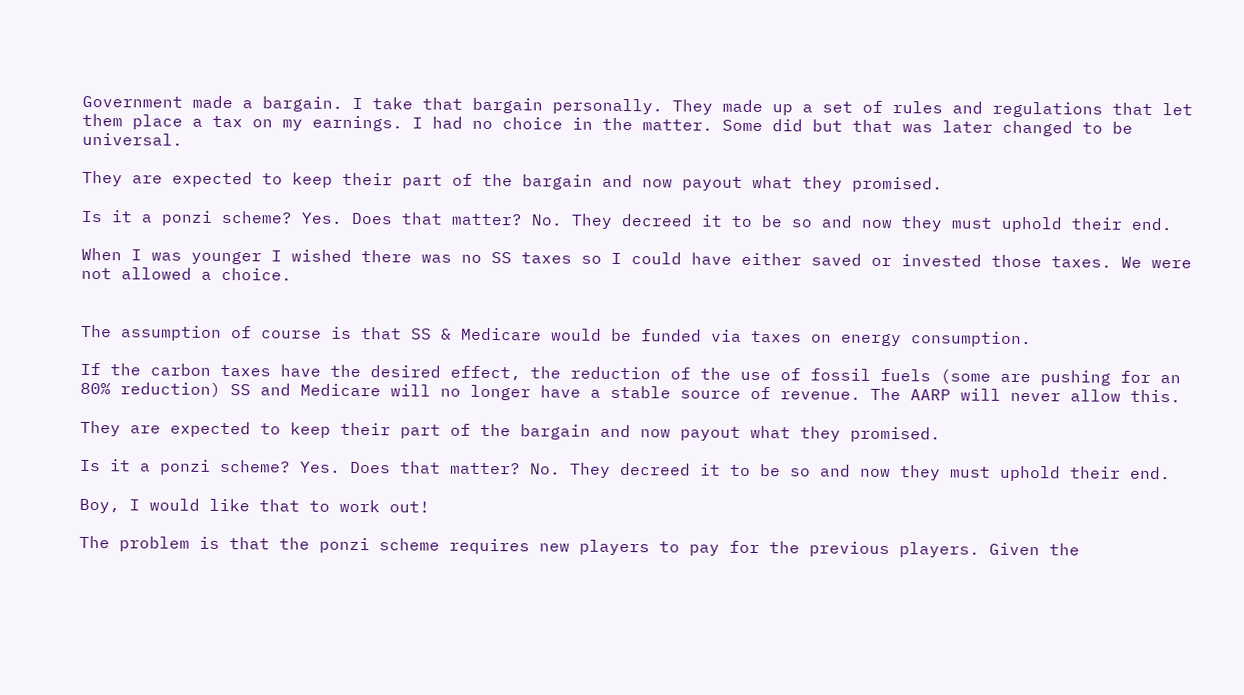Government made a bargain. I take that bargain personally. They made up a set of rules and regulations that let them place a tax on my earnings. I had no choice in the matter. Some did but that was later changed to be universal.

They are expected to keep their part of the bargain and now payout what they promised.

Is it a ponzi scheme? Yes. Does that matter? No. They decreed it to be so and now they must uphold their end.

When I was younger I wished there was no SS taxes so I could have either saved or invested those taxes. We were not allowed a choice.


The assumption of course is that SS & Medicare would be funded via taxes on energy consumption.

If the carbon taxes have the desired effect, the reduction of the use of fossil fuels (some are pushing for an 80% reduction) SS and Medicare will no longer have a stable source of revenue. The AARP will never allow this.

They are expected to keep their part of the bargain and now payout what they promised.

Is it a ponzi scheme? Yes. Does that matter? No. They decreed it to be so and now they must uphold their end.

Boy, I would like that to work out!

The problem is that the ponzi scheme requires new players to pay for the previous players. Given the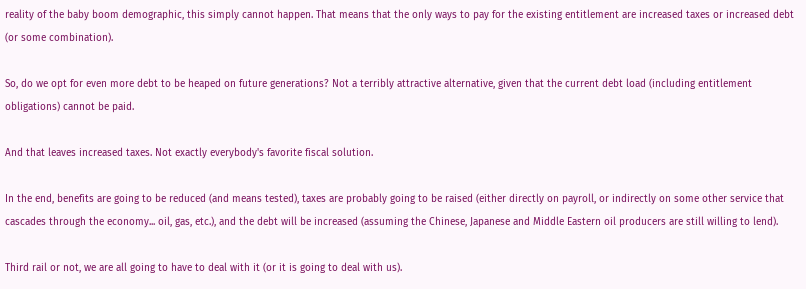reality of the baby boom demographic, this simply cannot happen. That means that the only ways to pay for the existing entitlement are increased taxes or increased debt (or some combination).

So, do we opt for even more debt to be heaped on future generations? Not a terribly attractive alternative, given that the current debt load (including entitlement obligations) cannot be paid.

And that leaves increased taxes. Not exactly everybody's favorite fiscal solution.

In the end, benefits are going to be reduced (and means tested), taxes are probably going to be raised (either directly on payroll, or indirectly on some other service that cascades through the economy... oil, gas, etc.), and the debt will be increased (assuming the Chinese, Japanese and Middle Eastern oil producers are still willing to lend).

Third rail or not, we are all going to have to deal with it (or it is going to deal with us).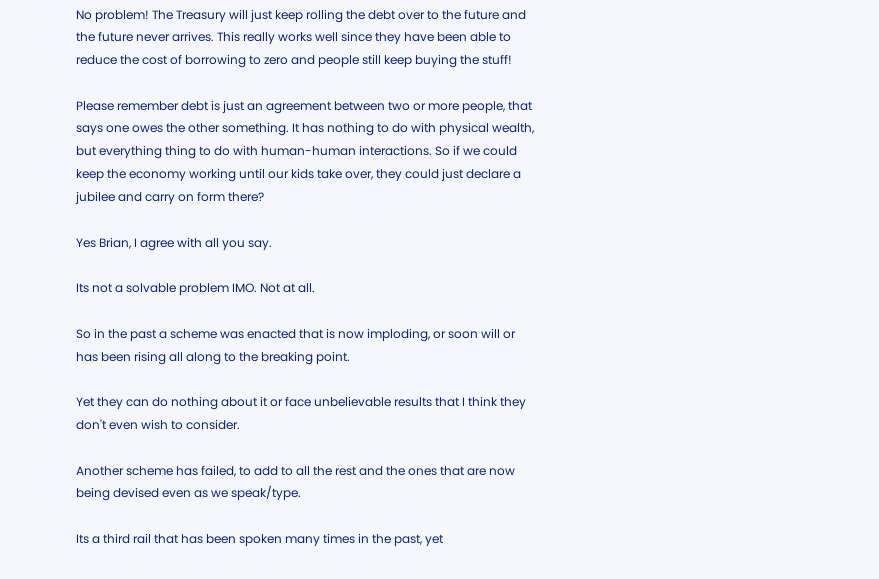No problem! The Treasury will just keep rolling the debt over to the future and the future never arrives. This really works well since they have been able to reduce the cost of borrowing to zero and people still keep buying the stuff!

Please remember debt is just an agreement between two or more people, that says one owes the other something. It has nothing to do with physical wealth, but everything thing to do with human-human interactions. So if we could keep the economy working until our kids take over, they could just declare a jubilee and carry on form there?

Yes Brian, I agree with all you say.

Its not a solvable problem IMO. Not at all.

So in the past a scheme was enacted that is now imploding, or soon will or has been rising all along to the breaking point.

Yet they can do nothing about it or face unbelievable results that I think they don't even wish to consider.

Another scheme has failed, to add to all the rest and the ones that are now being devised even as we speak/type.

Its a third rail that has been spoken many times in the past, yet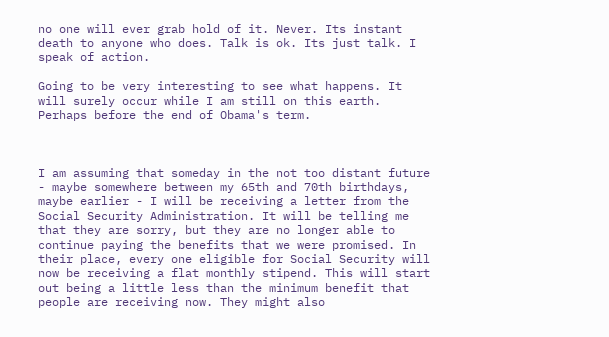no one will ever grab hold of it. Never. Its instant death to anyone who does. Talk is ok. Its just talk. I speak of action.

Going to be very interesting to see what happens. It will surely occur while I am still on this earth. Perhaps before the end of Obama's term.



I am assuming that someday in the not too distant future - maybe somewhere between my 65th and 70th birthdays, maybe earlier - I will be receiving a letter from the Social Security Administration. It will be telling me that they are sorry, but they are no longer able to continue paying the benefits that we were promised. In their place, every one eligible for Social Security will now be receiving a flat monthly stipend. This will start out being a little less than the minimum benefit that people are receiving now. They might also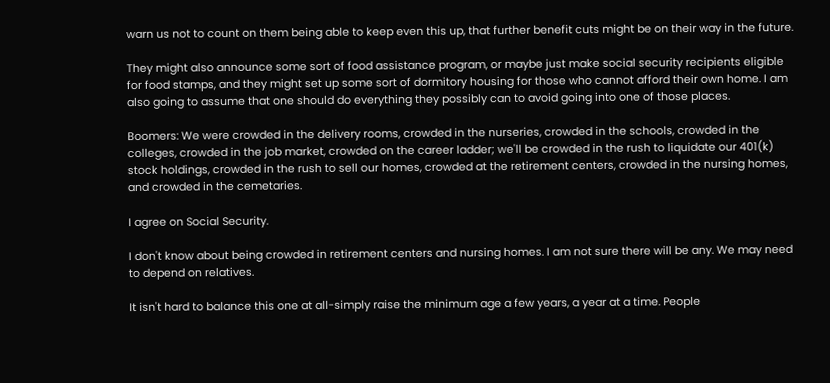warn us not to count on them being able to keep even this up, that further benefit cuts might be on their way in the future.

They might also announce some sort of food assistance program, or maybe just make social security recipients eligible for food stamps, and they might set up some sort of dormitory housing for those who cannot afford their own home. I am also going to assume that one should do everything they possibly can to avoid going into one of those places.

Boomers: We were crowded in the delivery rooms, crowded in the nurseries, crowded in the schools, crowded in the colleges, crowded in the job market, crowded on the career ladder; we'll be crowded in the rush to liquidate our 401(k) stock holdings, crowded in the rush to sell our homes, crowded at the retirement centers, crowded in the nursing homes, and crowded in the cemetaries.

I agree on Social Security.

I don't know about being crowded in retirement centers and nursing homes. I am not sure there will be any. We may need to depend on relatives.

It isn't hard to balance this one at all-simply raise the minimum age a few years, a year at a time. People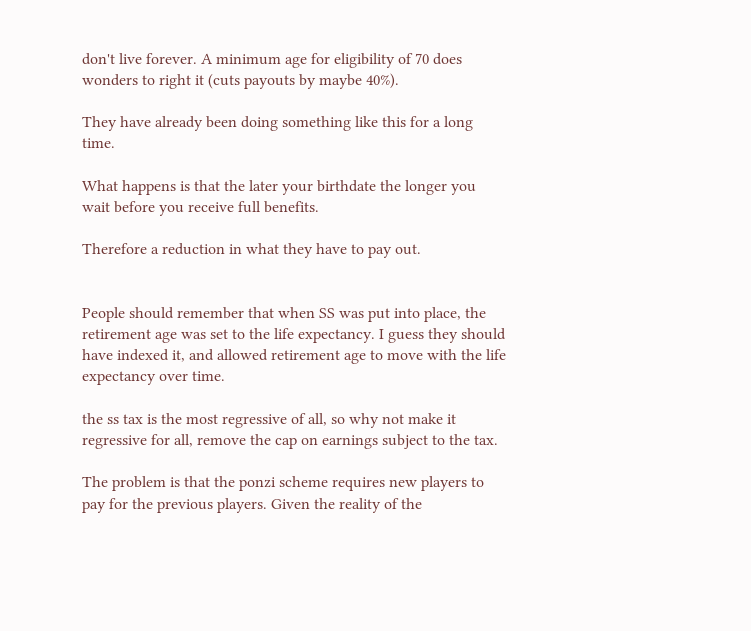don't live forever. A minimum age for eligibility of 70 does wonders to right it (cuts payouts by maybe 40%).

They have already been doing something like this for a long time.

What happens is that the later your birthdate the longer you wait before you receive full benefits.

Therefore a reduction in what they have to pay out.


People should remember that when SS was put into place, the retirement age was set to the life expectancy. I guess they should have indexed it, and allowed retirement age to move with the life expectancy over time.

the ss tax is the most regressive of all, so why not make it regressive for all, remove the cap on earnings subject to the tax.

The problem is that the ponzi scheme requires new players to pay for the previous players. Given the reality of the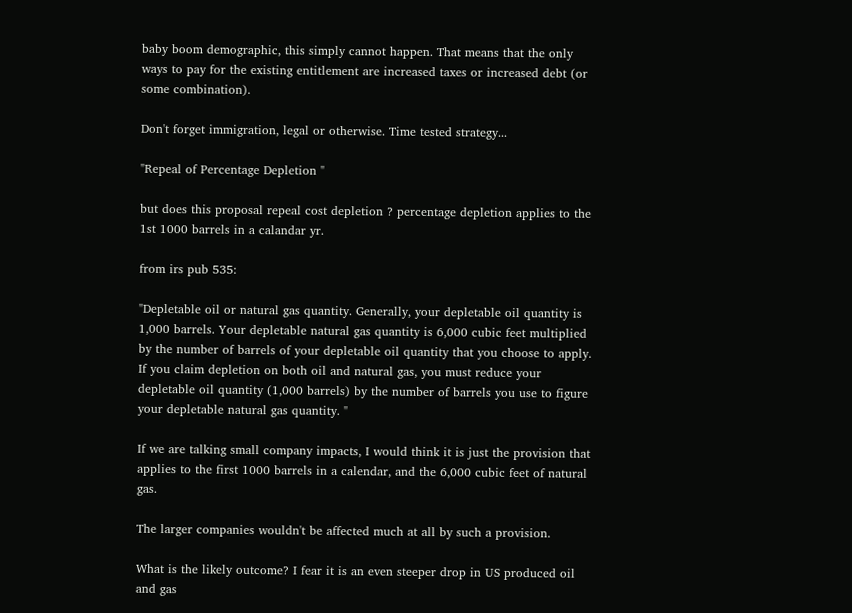baby boom demographic, this simply cannot happen. That means that the only ways to pay for the existing entitlement are increased taxes or increased debt (or some combination).

Don't forget immigration, legal or otherwise. Time tested strategy...

"Repeal of Percentage Depletion "

but does this proposal repeal cost depletion ? percentage depletion applies to the 1st 1000 barrels in a calandar yr.

from irs pub 535:

"Depletable oil or natural gas quantity. Generally, your depletable oil quantity is 1,000 barrels. Your depletable natural gas quantity is 6,000 cubic feet multiplied by the number of barrels of your depletable oil quantity that you choose to apply. If you claim depletion on both oil and natural gas, you must reduce your depletable oil quantity (1,000 barrels) by the number of barrels you use to figure your depletable natural gas quantity. "

If we are talking small company impacts, I would think it is just the provision that applies to the first 1000 barrels in a calendar, and the 6,000 cubic feet of natural gas.

The larger companies wouldn't be affected much at all by such a provision.

What is the likely outcome? I fear it is an even steeper drop in US produced oil and gas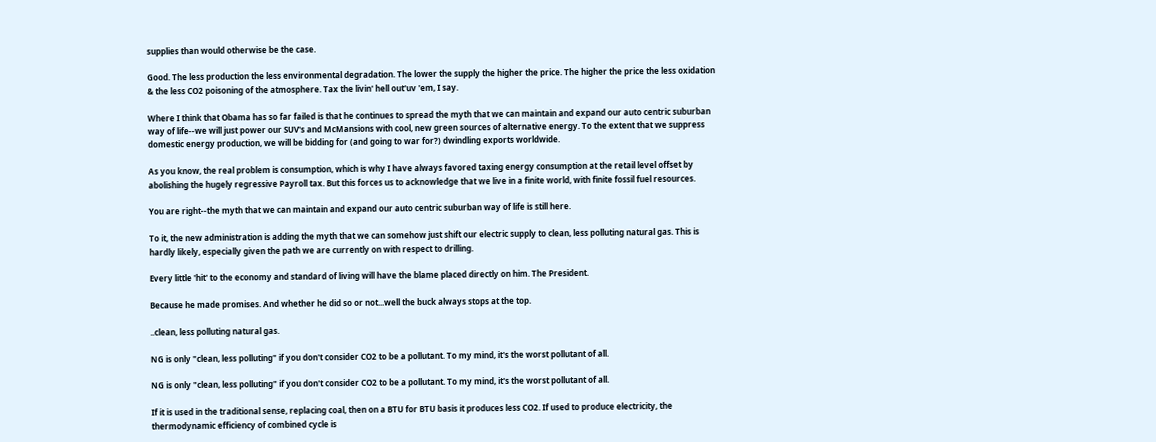supplies than would otherwise be the case.

Good. The less production the less environmental degradation. The lower the supply the higher the price. The higher the price the less oxidation & the less CO2 poisoning of the atmosphere. Tax the livin' hell out'uv 'em, I say.

Where I think that Obama has so far failed is that he continues to spread the myth that we can maintain and expand our auto centric suburban way of life--we will just power our SUV's and McMansions with cool, new green sources of alternative energy. To the extent that we suppress domestic energy production, we will be bidding for (and going to war for?) dwindling exports worldwide.

As you know, the real problem is consumption, which is why I have always favored taxing energy consumption at the retail level offset by abolishing the hugely regressive Payroll tax. But this forces us to acknowledge that we live in a finite world, with finite fossil fuel resources.

You are right--the myth that we can maintain and expand our auto centric suburban way of life is still here.

To it, the new administration is adding the myth that we can somehow just shift our electric supply to clean, less polluting natural gas. This is hardly likely, especially given the path we are currently on with respect to drilling.

Every little 'hit' to the economy and standard of living will have the blame placed directly on him. The President.

Because he made promises. And whether he did so or not...well the buck always stops at the top.

..clean, less polluting natural gas.

NG is only "clean, less polluting" if you don't consider CO2 to be a pollutant. To my mind, it's the worst pollutant of all.

NG is only "clean, less polluting" if you don't consider CO2 to be a pollutant. To my mind, it's the worst pollutant of all.

If it is used in the traditional sense, replacing coal, then on a BTU for BTU basis it produces less CO2. If used to produce electricity, the thermodynamic efficiency of combined cycle is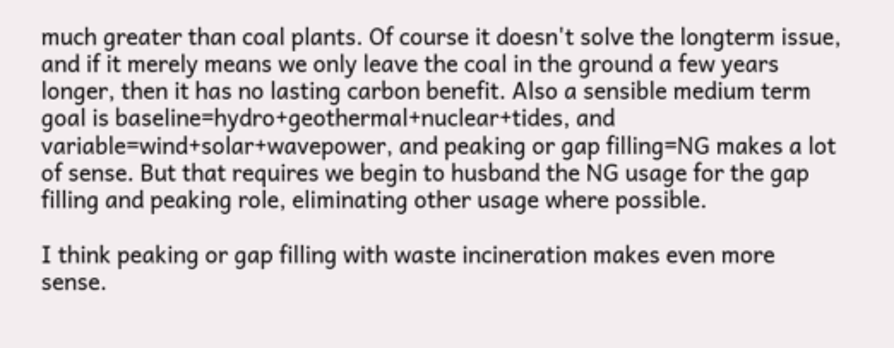much greater than coal plants. Of course it doesn't solve the longterm issue, and if it merely means we only leave the coal in the ground a few years longer, then it has no lasting carbon benefit. Also a sensible medium term goal is baseline=hydro+geothermal+nuclear+tides, and variable=wind+solar+wavepower, and peaking or gap filling=NG makes a lot of sense. But that requires we begin to husband the NG usage for the gap filling and peaking role, eliminating other usage where possible.

I think peaking or gap filling with waste incineration makes even more sense.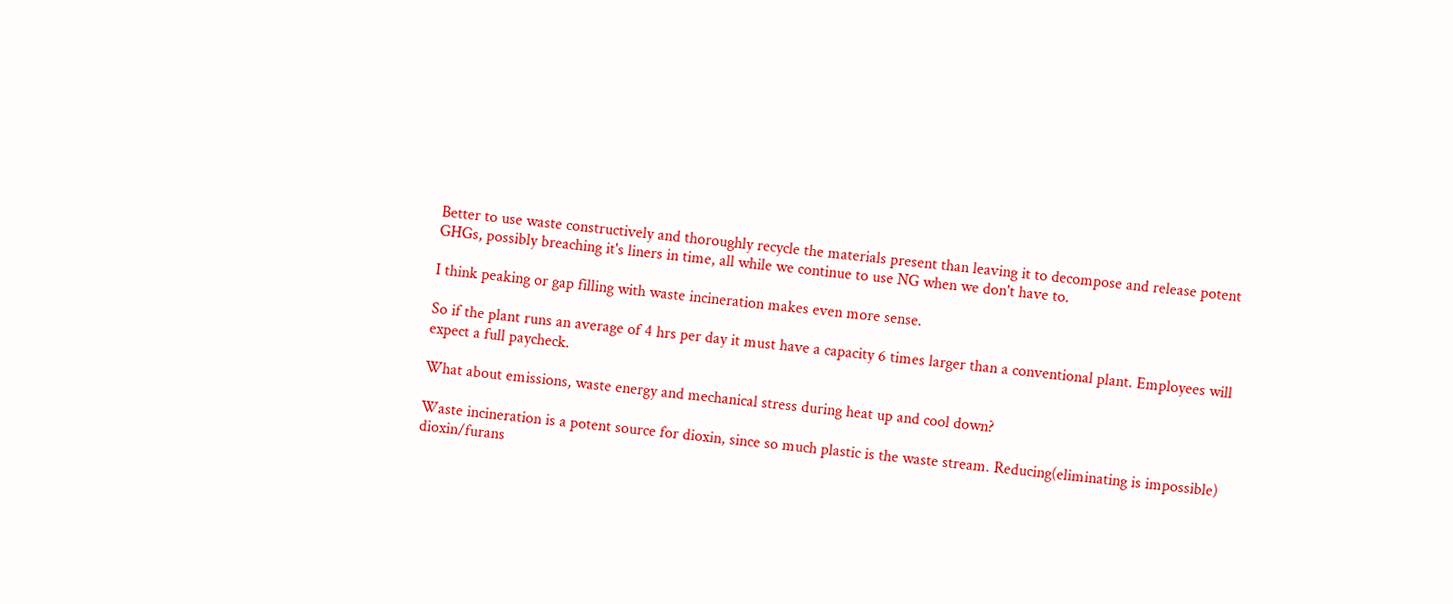Better to use waste constructively and thoroughly recycle the materials present than leaving it to decompose and release potent GHGs, possibly breaching it's liners in time, all while we continue to use NG when we don't have to.

I think peaking or gap filling with waste incineration makes even more sense.

So if the plant runs an average of 4 hrs per day it must have a capacity 6 times larger than a conventional plant. Employees will expect a full paycheck.

What about emissions, waste energy and mechanical stress during heat up and cool down?

Waste incineration is a potent source for dioxin, since so much plastic is the waste stream. Reducing(eliminating is impossible) dioxin/furans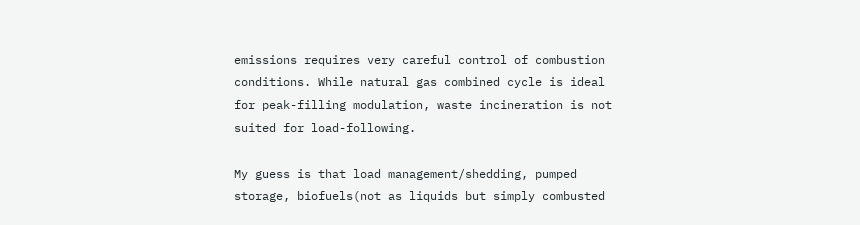emissions requires very careful control of combustion conditions. While natural gas combined cycle is ideal for peak-filling modulation, waste incineration is not suited for load-following.

My guess is that load management/shedding, pumped storage, biofuels(not as liquids but simply combusted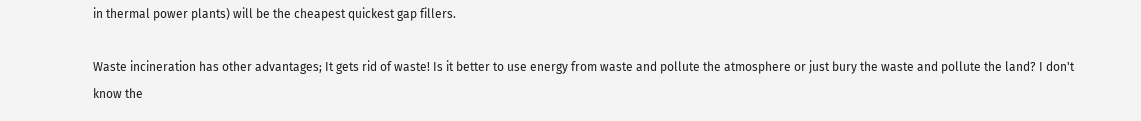in thermal power plants) will be the cheapest quickest gap fillers.

Waste incineration has other advantages; It gets rid of waste! Is it better to use energy from waste and pollute the atmosphere or just bury the waste and pollute the land? I don't know the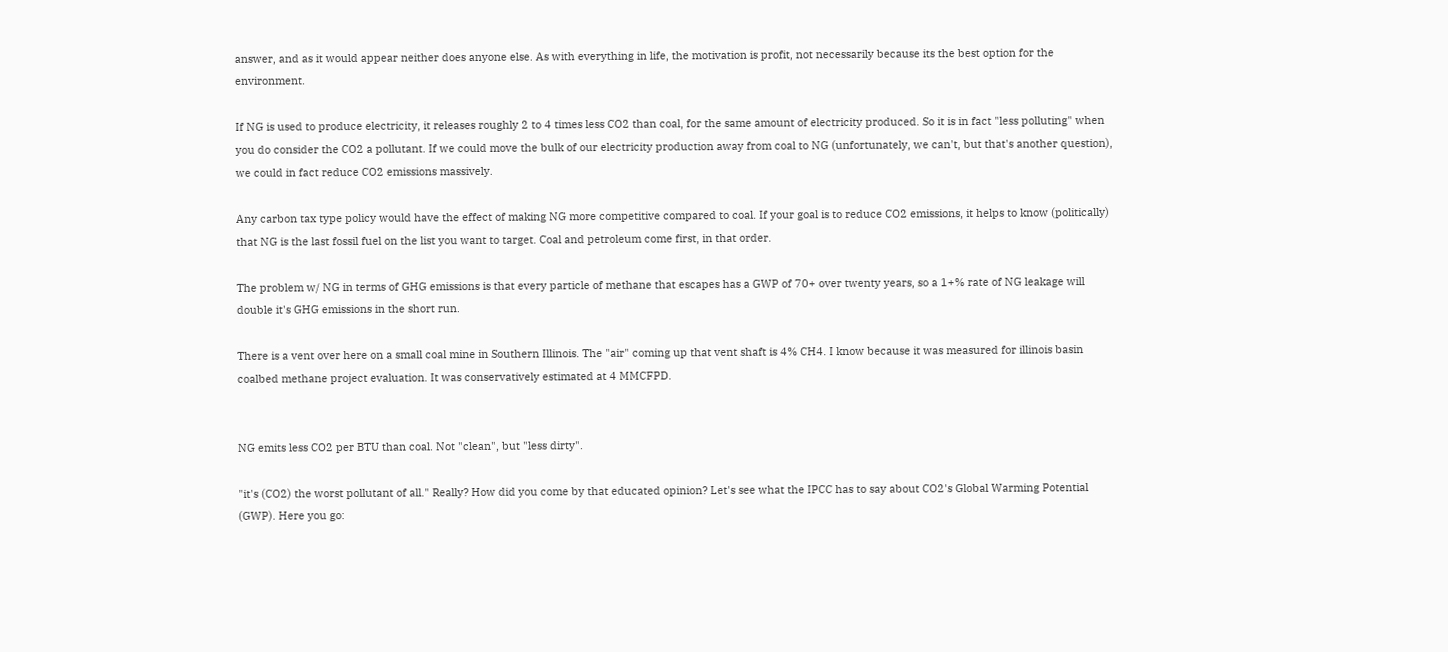answer, and as it would appear neither does anyone else. As with everything in life, the motivation is profit, not necessarily because its the best option for the environment.

If NG is used to produce electricity, it releases roughly 2 to 4 times less CO2 than coal, for the same amount of electricity produced. So it is in fact "less polluting" when you do consider the CO2 a pollutant. If we could move the bulk of our electricity production away from coal to NG (unfortunately, we can't, but that's another question), we could in fact reduce CO2 emissions massively.

Any carbon tax type policy would have the effect of making NG more competitive compared to coal. If your goal is to reduce CO2 emissions, it helps to know (politically) that NG is the last fossil fuel on the list you want to target. Coal and petroleum come first, in that order.

The problem w/ NG in terms of GHG emissions is that every particle of methane that escapes has a GWP of 70+ over twenty years, so a 1+% rate of NG leakage will double it's GHG emissions in the short run.

There is a vent over here on a small coal mine in Southern Illinois. The "air" coming up that vent shaft is 4% CH4. I know because it was measured for illinois basin coalbed methane project evaluation. It was conservatively estimated at 4 MMCFPD.


NG emits less CO2 per BTU than coal. Not "clean", but "less dirty".

"it's (CO2) the worst pollutant of all." Really? How did you come by that educated opinion? Let's see what the IPCC has to say about CO2's Global Warming Potential (GWP). Here you go: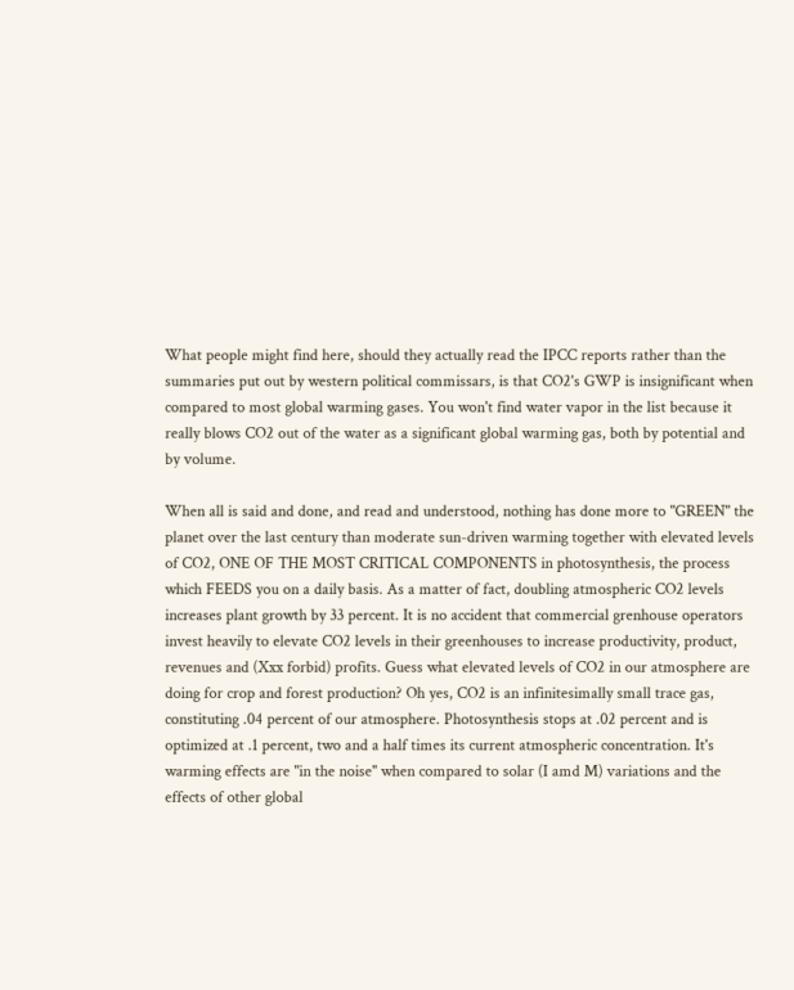What people might find here, should they actually read the IPCC reports rather than the summaries put out by western political commissars, is that CO2's GWP is insignificant when compared to most global warming gases. You won't find water vapor in the list because it really blows CO2 out of the water as a significant global warming gas, both by potential and by volume.

When all is said and done, and read and understood, nothing has done more to "GREEN" the planet over the last century than moderate sun-driven warming together with elevated levels of CO2, ONE OF THE MOST CRITICAL COMPONENTS in photosynthesis, the process which FEEDS you on a daily basis. As a matter of fact, doubling atmospheric CO2 levels increases plant growth by 33 percent. It is no accident that commercial grenhouse operators invest heavily to elevate CO2 levels in their greenhouses to increase productivity, product, revenues and (Xxx forbid) profits. Guess what elevated levels of CO2 in our atmosphere are doing for crop and forest production? Oh yes, CO2 is an infinitesimally small trace gas, constituting .04 percent of our atmosphere. Photosynthesis stops at .02 percent and is optimized at .1 percent, two and a half times its current atmospheric concentration. It's warming effects are "in the noise" when compared to solar (I amd M) variations and the effects of other global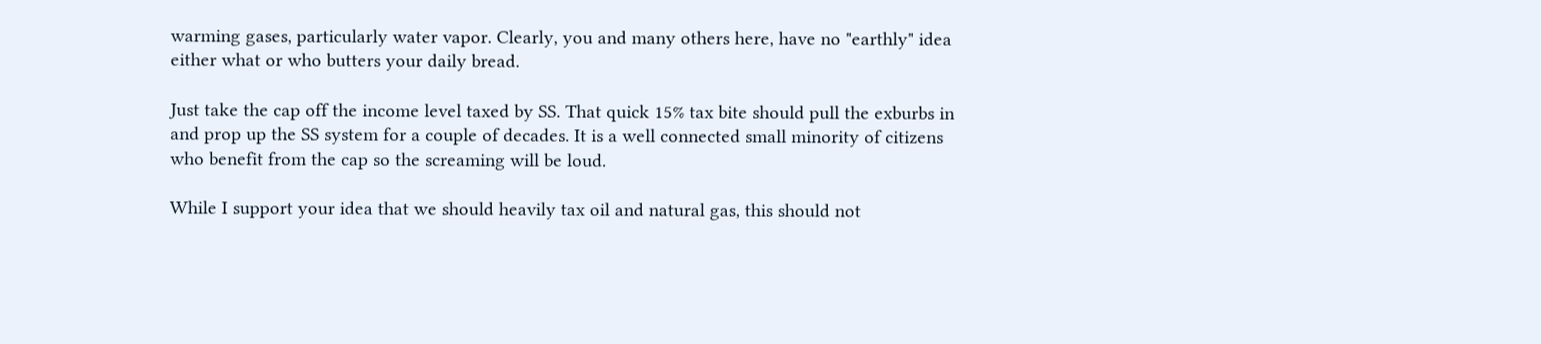warming gases, particularly water vapor. Clearly, you and many others here, have no "earthly" idea either what or who butters your daily bread.

Just take the cap off the income level taxed by SS. That quick 15% tax bite should pull the exburbs in and prop up the SS system for a couple of decades. It is a well connected small minority of citizens who benefit from the cap so the screaming will be loud.

While I support your idea that we should heavily tax oil and natural gas, this should not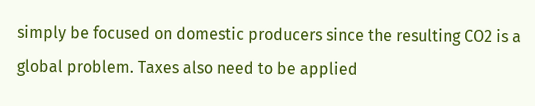simply be focused on domestic producers since the resulting CO2 is a global problem. Taxes also need to be applied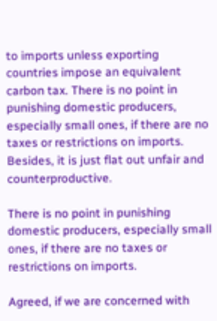to imports unless exporting countries impose an equivalent carbon tax. There is no point in punishing domestic producers, especially small ones, if there are no taxes or restrictions on imports. Besides, it is just flat out unfair and counterproductive.

There is no point in punishing domestic producers, especially small ones, if there are no taxes or restrictions on imports.

Agreed, if we are concerned with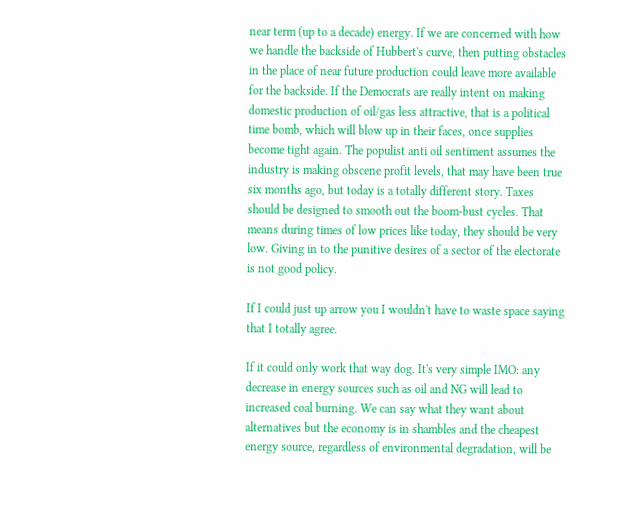near term (up to a decade) energy. If we are concerned with how we handle the backside of Hubbert's curve, then putting obstacles in the place of near future production could leave more available for the backside. If the Democrats are really intent on making domestic production of oil/gas less attractive, that is a political time bomb, which will blow up in their faces, once supplies become tight again. The populist anti oil sentiment assumes the industry is making obscene profit levels, that may have been true six months ago, but today is a totally different story. Taxes should be designed to smooth out the boom-bust cycles. That means during times of low prices like today, they should be very low. Giving in to the punitive desires of a sector of the electorate is not good policy.

If I could just up arrow you I wouldn't have to waste space saying that I totally agree.

If it could only work that way dog. It's very simple IMO: any decrease in energy sources such as oil and NG will lead to increased coal burning. We can say what they want about alternatives but the economy is in shambles and the cheapest energy source, regardless of environmental degradation, will be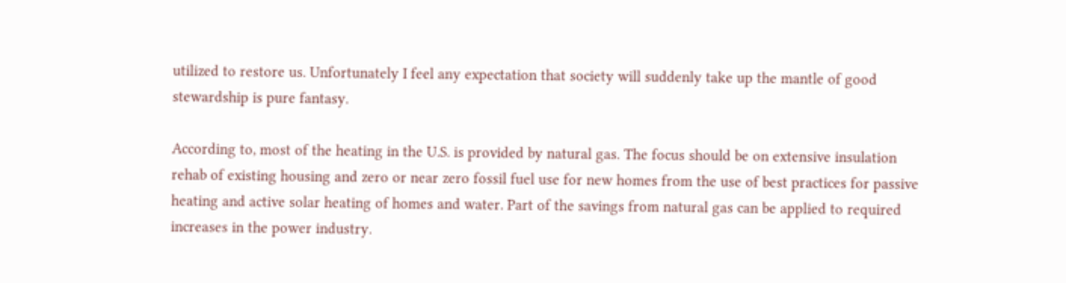utilized to restore us. Unfortunately I feel any expectation that society will suddenly take up the mantle of good stewardship is pure fantasy.

According to, most of the heating in the U.S. is provided by natural gas. The focus should be on extensive insulation rehab of existing housing and zero or near zero fossil fuel use for new homes from the use of best practices for passive heating and active solar heating of homes and water. Part of the savings from natural gas can be applied to required increases in the power industry.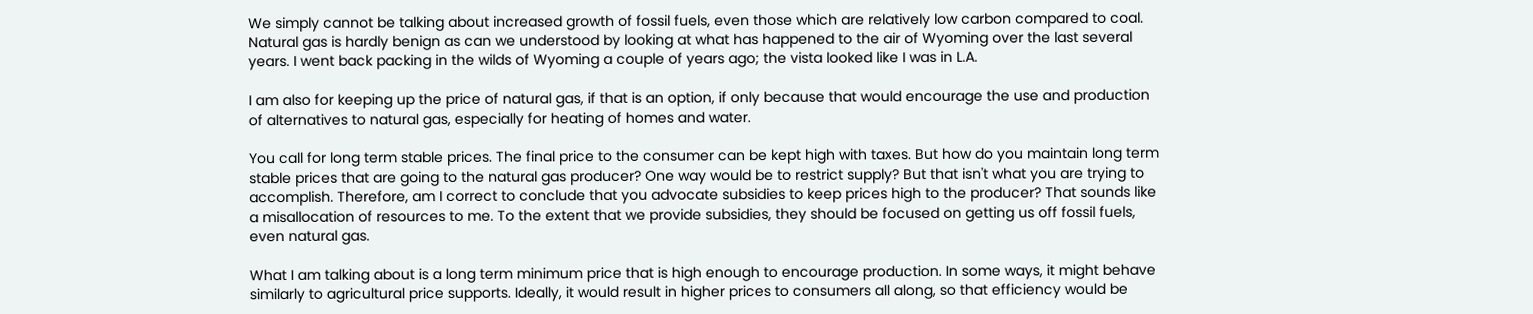We simply cannot be talking about increased growth of fossil fuels, even those which are relatively low carbon compared to coal. Natural gas is hardly benign as can we understood by looking at what has happened to the air of Wyoming over the last several years. I went back packing in the wilds of Wyoming a couple of years ago; the vista looked like I was in L.A.

I am also for keeping up the price of natural gas, if that is an option, if only because that would encourage the use and production of alternatives to natural gas, especially for heating of homes and water.

You call for long term stable prices. The final price to the consumer can be kept high with taxes. But how do you maintain long term stable prices that are going to the natural gas producer? One way would be to restrict supply? But that isn't what you are trying to accomplish. Therefore, am I correct to conclude that you advocate subsidies to keep prices high to the producer? That sounds like a misallocation of resources to me. To the extent that we provide subsidies, they should be focused on getting us off fossil fuels, even natural gas.

What I am talking about is a long term minimum price that is high enough to encourage production. In some ways, it might behave similarly to agricultural price supports. Ideally, it would result in higher prices to consumers all along, so that efficiency would be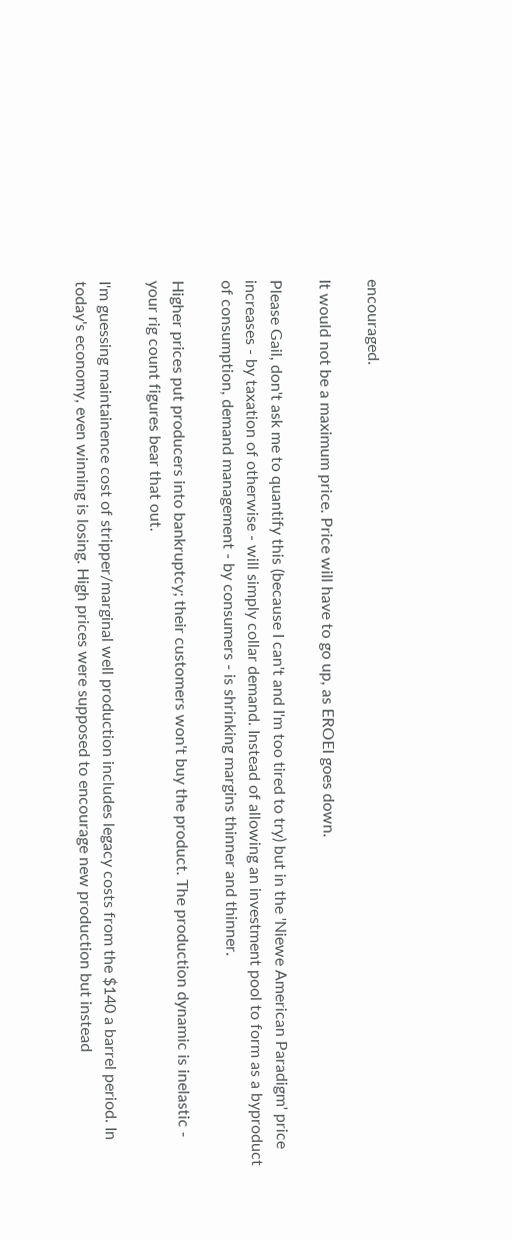encouraged.

It would not be a maximum price. Price will have to go up, as EROEI goes down.

Please Gail, don't ask me to quantify this (because I can't and I'm too tired to try) but in the 'Niewe American Paradigm' price increases - by taxation of otherwise - will simply collar demand. Instead of allowing an investment pool to form as a byproduct of consumption, demand management - by consumers - is shrinking margins thinner and thinner.

Higher prices put producers into bankruptcy; their customers won't buy the product. The production dynamic is inelastic - your rig count figures bear that out.

I'm guessing maintainence cost of stripper/marginal well production includes legacy costs from the $140 a barrel period. In today's economy, even winning is losing. High prices were supposed to encourage new production but instead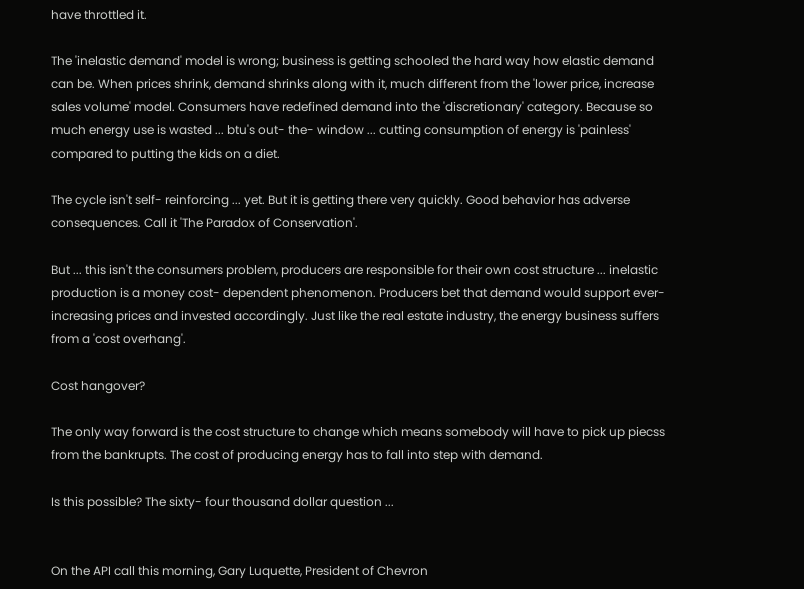have throttled it.

The 'inelastic demand' model is wrong; business is getting schooled the hard way how elastic demand can be. When prices shrink, demand shrinks along with it, much different from the 'lower price, increase sales volume' model. Consumers have redefined demand into the 'discretionary' category. Because so much energy use is wasted ... btu's out- the- window ... cutting consumption of energy is 'painless' compared to putting the kids on a diet.

The cycle isn't self- reinforcing ... yet. But it is getting there very quickly. Good behavior has adverse consequences. Call it 'The Paradox of Conservation'.

But ... this isn't the consumers problem, producers are responsible for their own cost structure ... inelastic production is a money cost- dependent phenomenon. Producers bet that demand would support ever- increasing prices and invested accordingly. Just like the real estate industry, the energy business suffers from a 'cost overhang'.

Cost hangover?

The only way forward is the cost structure to change which means somebody will have to pick up piecss from the bankrupts. The cost of producing energy has to fall into step with demand.

Is this possible? The sixty- four thousand dollar question ...


On the API call this morning, Gary Luquette, President of Chevron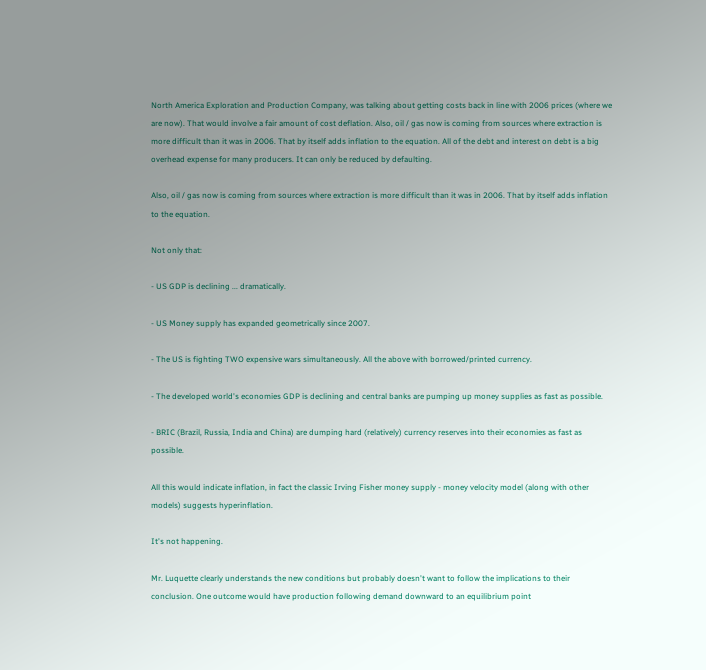North America Exploration and Production Company, was talking about getting costs back in line with 2006 prices (where we are now). That would involve a fair amount of cost deflation. Also, oil / gas now is coming from sources where extraction is more difficult than it was in 2006. That by itself adds inflation to the equation. All of the debt and interest on debt is a big overhead expense for many producers. It can only be reduced by defaulting.

Also, oil / gas now is coming from sources where extraction is more difficult than it was in 2006. That by itself adds inflation to the equation.

Not only that:

- US GDP is declining ... dramatically.

- US Money supply has expanded geometrically since 2007.

- The US is fighting TWO expensive wars simultaneously. All the above with borrowed/printed currency.

- The developed world's economies GDP is declining and central banks are pumping up money supplies as fast as possible.

- BRIC (Brazil, Russia, India and China) are dumping hard (relatively) currency reserves into their economies as fast as possible.

All this would indicate inflation, in fact the classic Irving Fisher money supply - money velocity model (along with other models) suggests hyperinflation.

It's not happening.

Mr. Luquette clearly understands the new conditions but probably doesn't want to follow the implications to their conclusion. One outcome would have production following demand downward to an equilibrium point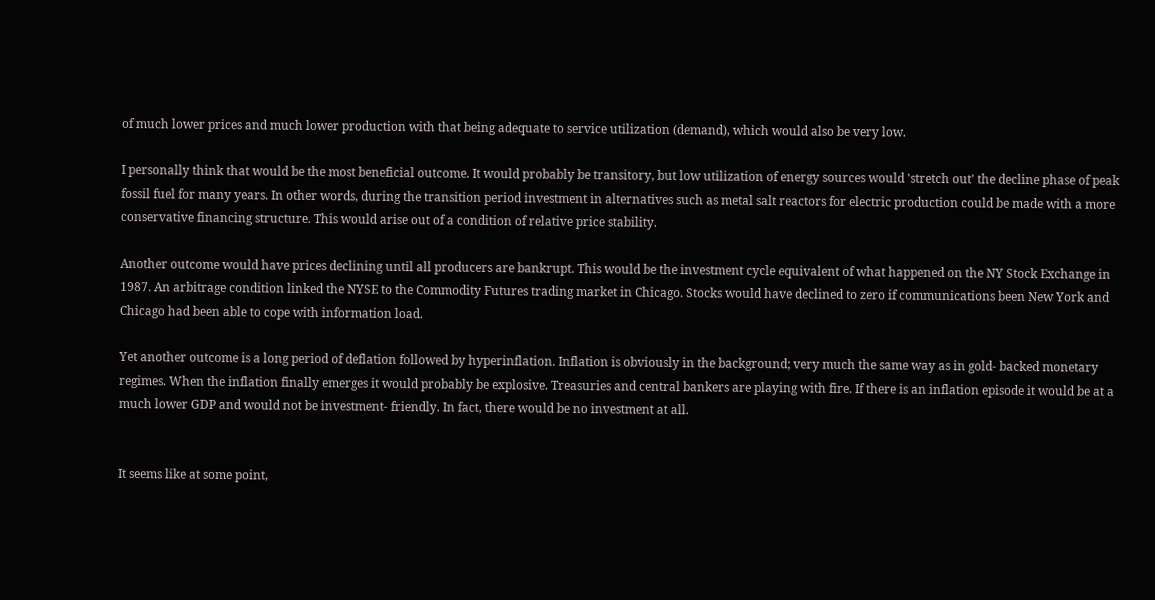of much lower prices and much lower production with that being adequate to service utilization (demand), which would also be very low.

I personally think that would be the most beneficial outcome. It would probably be transitory, but low utilization of energy sources would 'stretch out' the decline phase of peak fossil fuel for many years. In other words, during the transition period investment in alternatives such as metal salt reactors for electric production could be made with a more conservative financing structure. This would arise out of a condition of relative price stability.

Another outcome would have prices declining until all producers are bankrupt. This would be the investment cycle equivalent of what happened on the NY Stock Exchange in 1987. An arbitrage condition linked the NYSE to the Commodity Futures trading market in Chicago. Stocks would have declined to zero if communications been New York and Chicago had been able to cope with information load.

Yet another outcome is a long period of deflation followed by hyperinflation. Inflation is obviously in the background; very much the same way as in gold- backed monetary regimes. When the inflation finally emerges it would probably be explosive. Treasuries and central bankers are playing with fire. If there is an inflation episode it would be at a much lower GDP and would not be investment- friendly. In fact, there would be no investment at all.


It seems like at some point,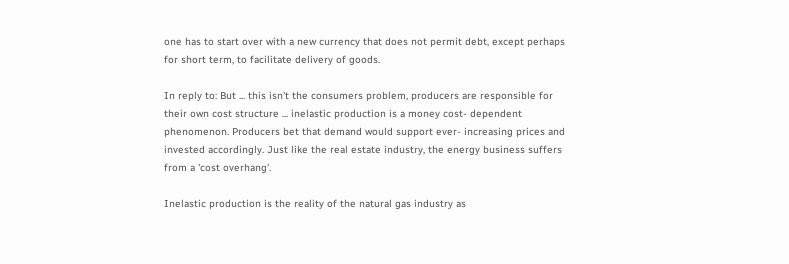one has to start over with a new currency that does not permit debt, except perhaps for short term, to facilitate delivery of goods.

In reply to: But ... this isn't the consumers problem, producers are responsible for their own cost structure ... inelastic production is a money cost- dependent phenomenon. Producers bet that demand would support ever- increasing prices and invested accordingly. Just like the real estate industry, the energy business suffers from a 'cost overhang'.

Inelastic production is the reality of the natural gas industry as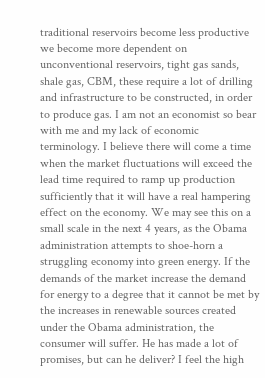traditional reservoirs become less productive we become more dependent on unconventional reservoirs, tight gas sands, shale gas, CBM, these require a lot of drilling and infrastructure to be constructed, in order to produce gas. I am not an economist so bear with me and my lack of economic terminology. I believe there will come a time when the market fluctuations will exceed the lead time required to ramp up production sufficiently that it will have a real hampering effect on the economy. We may see this on a small scale in the next 4 years, as the Obama administration attempts to shoe-horn a struggling economy into green energy. If the demands of the market increase the demand for energy to a degree that it cannot be met by the increases in renewable sources created under the Obama administration, the consumer will suffer. He has made a lot of promises, but can he deliver? I feel the high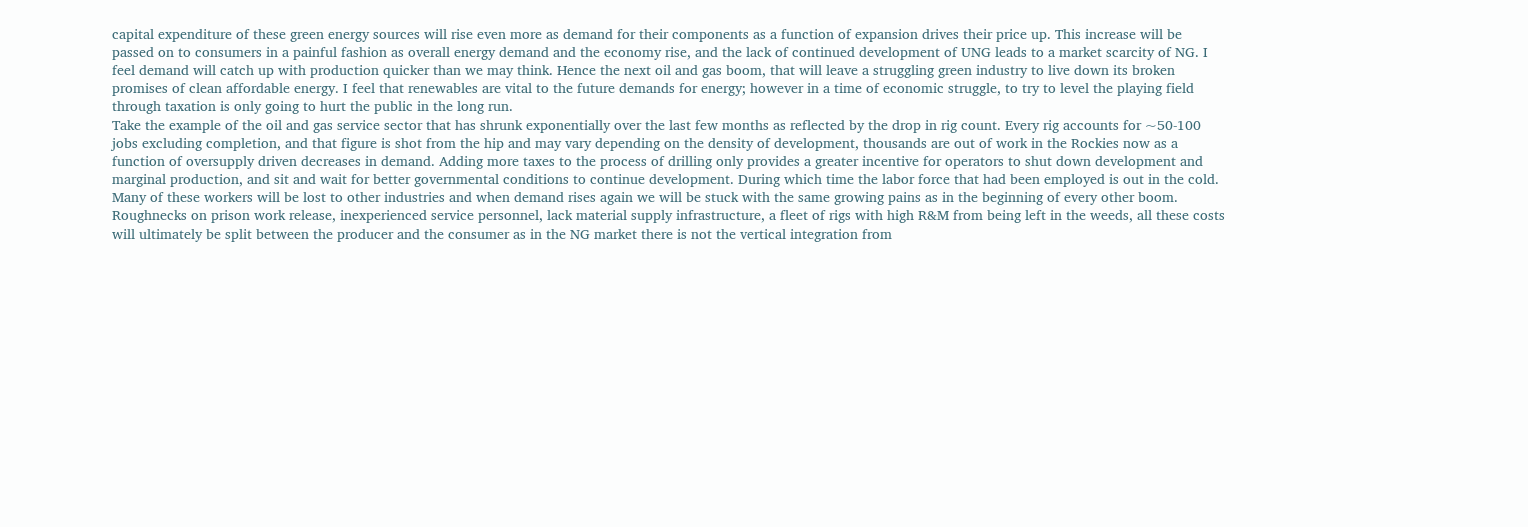capital expenditure of these green energy sources will rise even more as demand for their components as a function of expansion drives their price up. This increase will be passed on to consumers in a painful fashion as overall energy demand and the economy rise, and the lack of continued development of UNG leads to a market scarcity of NG. I feel demand will catch up with production quicker than we may think. Hence the next oil and gas boom, that will leave a struggling green industry to live down its broken promises of clean affordable energy. I feel that renewables are vital to the future demands for energy; however in a time of economic struggle, to try to level the playing field through taxation is only going to hurt the public in the long run.
Take the example of the oil and gas service sector that has shrunk exponentially over the last few months as reflected by the drop in rig count. Every rig accounts for ~50-100 jobs excluding completion, and that figure is shot from the hip and may vary depending on the density of development, thousands are out of work in the Rockies now as a function of oversupply driven decreases in demand. Adding more taxes to the process of drilling only provides a greater incentive for operators to shut down development and marginal production, and sit and wait for better governmental conditions to continue development. During which time the labor force that had been employed is out in the cold. Many of these workers will be lost to other industries and when demand rises again we will be stuck with the same growing pains as in the beginning of every other boom. Roughnecks on prison work release, inexperienced service personnel, lack material supply infrastructure, a fleet of rigs with high R&M from being left in the weeds, all these costs will ultimately be split between the producer and the consumer as in the NG market there is not the vertical integration from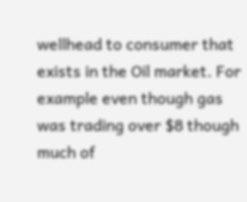wellhead to consumer that exists in the Oil market. For example even though gas was trading over $8 though much of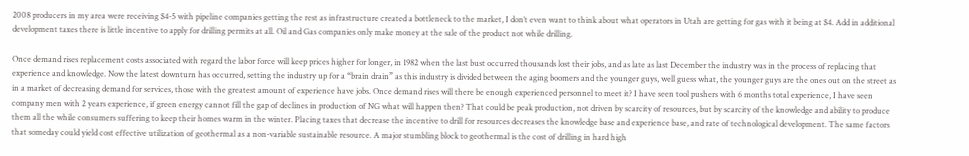2008 producers in my area were receiving $4-5 with pipeline companies getting the rest as infrastructure created a bottleneck to the market, I don’t even want to think about what operators in Utah are getting for gas with it being at $4. Add in additional development taxes there is little incentive to apply for drilling permits at all. Oil and Gas companies only make money at the sale of the product not while drilling.

Once demand rises replacement costs associated with regard the labor force will keep prices higher for longer, in 1982 when the last bust occurred thousands lost their jobs, and as late as last December the industry was in the process of replacing that experience and knowledge. Now the latest downturn has occurred, setting the industry up for a “brain drain” as this industry is divided between the aging boomers and the younger guys, well guess what, the younger guys are the ones out on the street as in a market of decreasing demand for services, those with the greatest amount of experience have jobs. Once demand rises will there be enough experienced personnel to meet it? I have seen tool pushers with 6 months total experience, I have seen company men with 2 years experience, if green energy cannot fill the gap of declines in production of NG what will happen then? That could be peak production, not driven by scarcity of resources, but by scarcity of the knowledge and ability to produce them all the while consumers suffering to keep their homes warm in the winter. Placing taxes that decrease the incentive to drill for resources decreases the knowledge base and experience base, and rate of technological development. The same factors that someday could yield cost effective utilization of geothermal as a non-variable sustainable resource. A major stumbling block to geothermal is the cost of drilling in hard high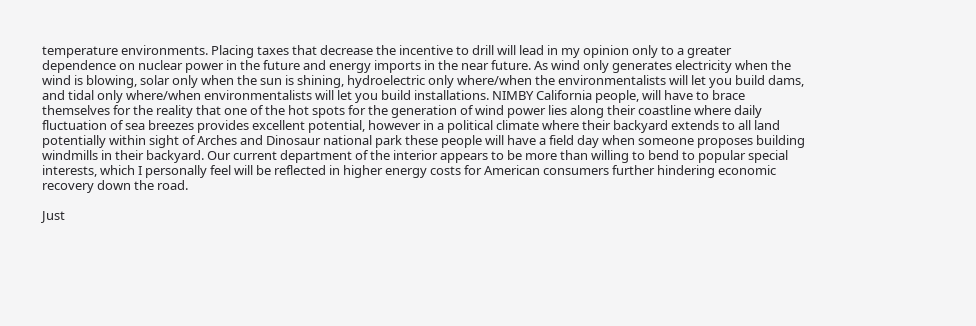temperature environments. Placing taxes that decrease the incentive to drill will lead in my opinion only to a greater dependence on nuclear power in the future and energy imports in the near future. As wind only generates electricity when the wind is blowing, solar only when the sun is shining, hydroelectric only where/when the environmentalists will let you build dams, and tidal only where/when environmentalists will let you build installations. NIMBY California people, will have to brace themselves for the reality that one of the hot spots for the generation of wind power lies along their coastline where daily fluctuation of sea breezes provides excellent potential, however in a political climate where their backyard extends to all land potentially within sight of Arches and Dinosaur national park these people will have a field day when someone proposes building windmills in their backyard. Our current department of the interior appears to be more than willing to bend to popular special interests, which I personally feel will be reflected in higher energy costs for American consumers further hindering economic recovery down the road.

Just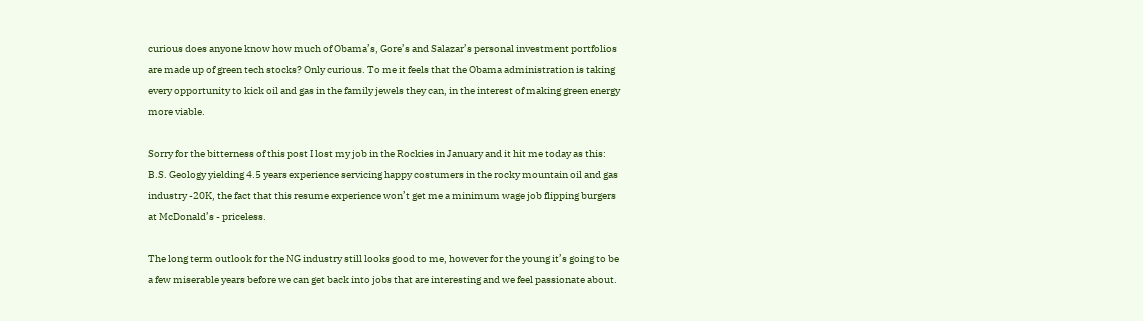curious does anyone know how much of Obama’s, Gore’s and Salazar’s personal investment portfolios are made up of green tech stocks? Only curious. To me it feels that the Obama administration is taking every opportunity to kick oil and gas in the family jewels they can, in the interest of making green energy more viable.

Sorry for the bitterness of this post I lost my job in the Rockies in January and it hit me today as this: B.S. Geology yielding 4.5 years experience servicing happy costumers in the rocky mountain oil and gas industry -20K, the fact that this resume experience won’t get me a minimum wage job flipping burgers at McDonald’s - priceless.

The long term outlook for the NG industry still looks good to me, however for the young it’s going to be a few miserable years before we can get back into jobs that are interesting and we feel passionate about.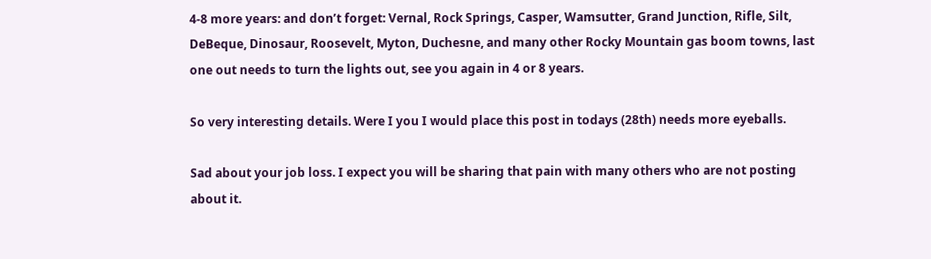4-8 more years: and don’t forget: Vernal, Rock Springs, Casper, Wamsutter, Grand Junction, Rifle, Silt, DeBeque, Dinosaur, Roosevelt, Myton, Duchesne, and many other Rocky Mountain gas boom towns, last one out needs to turn the lights out, see you again in 4 or 8 years.

So very interesting details. Were I you I would place this post in todays (28th) needs more eyeballs.

Sad about your job loss. I expect you will be sharing that pain with many others who are not posting about it.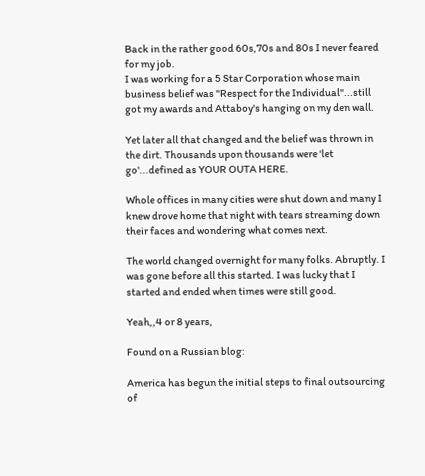Back in the rather good 60s,70s and 80s I never feared for my job.
I was working for a 5 Star Corporation whose main business belief was "Respect for the Individual"...still got my awards and Attaboy's hanging on my den wall.

Yet later all that changed and the belief was thrown in the dirt. Thousands upon thousands were 'let go'...defined as YOUR OUTA HERE.

Whole offices in many cities were shut down and many I knew drove home that night with tears streaming down their faces and wondering what comes next.

The world changed overnight for many folks. Abruptly. I was gone before all this started. I was lucky that I started and ended when times were still good.

Yeah,,4 or 8 years,

Found on a Russian blog:

America has begun the initial steps to final outsourcing of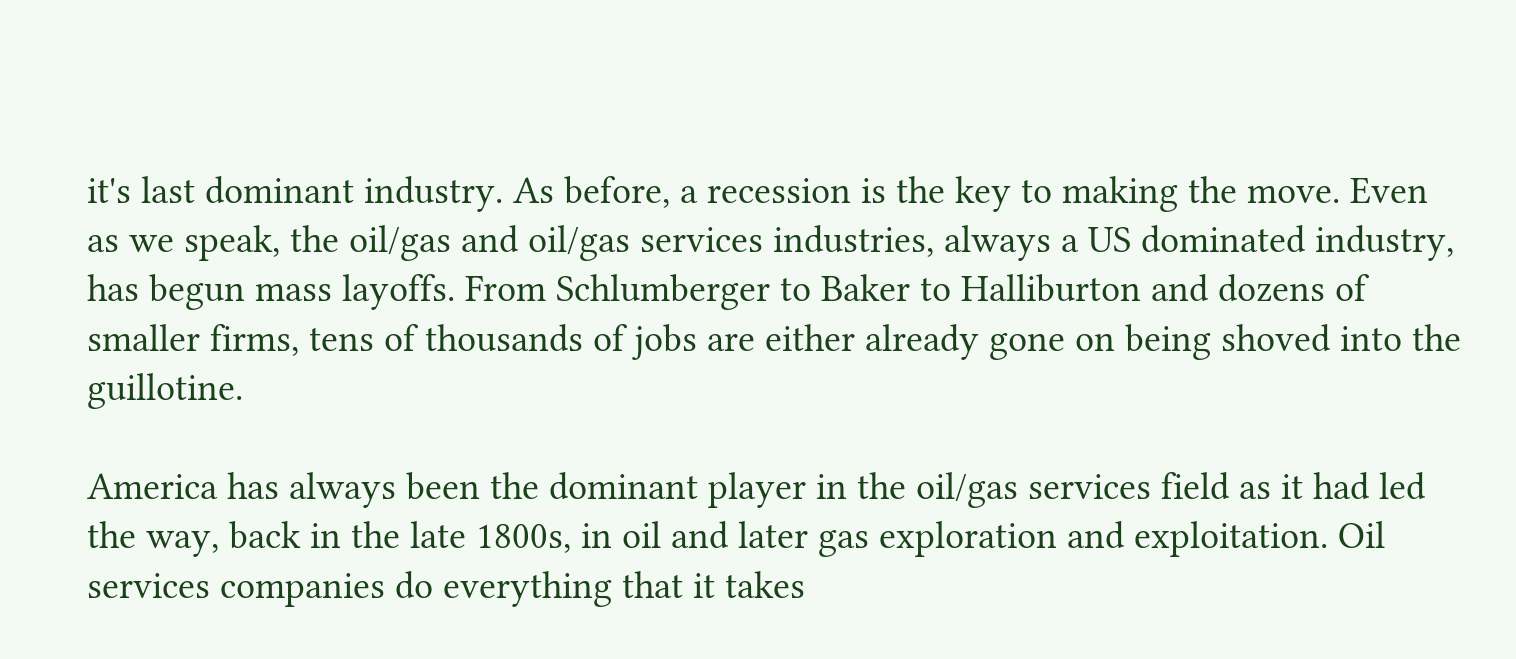it's last dominant industry. As before, a recession is the key to making the move. Even as we speak, the oil/gas and oil/gas services industries, always a US dominated industry, has begun mass layoffs. From Schlumberger to Baker to Halliburton and dozens of smaller firms, tens of thousands of jobs are either already gone on being shoved into the guillotine.

America has always been the dominant player in the oil/gas services field as it had led the way, back in the late 1800s, in oil and later gas exploration and exploitation. Oil services companies do everything that it takes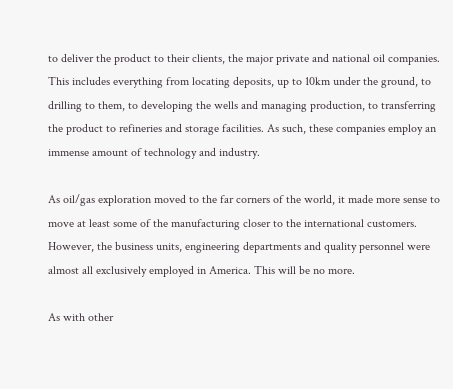to deliver the product to their clients, the major private and national oil companies. This includes everything from locating deposits, up to 10km under the ground, to drilling to them, to developing the wells and managing production, to transferring the product to refineries and storage facilities. As such, these companies employ an immense amount of technology and industry.

As oil/gas exploration moved to the far corners of the world, it made more sense to move at least some of the manufacturing closer to the international customers. However, the business units, engineering departments and quality personnel were almost all exclusively employed in America. This will be no more.

As with other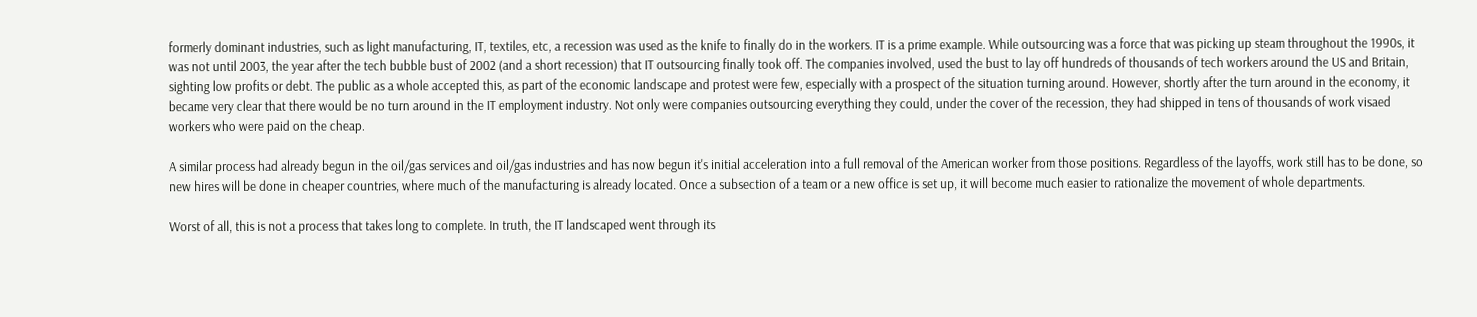formerly dominant industries, such as light manufacturing, IT, textiles, etc, a recession was used as the knife to finally do in the workers. IT is a prime example. While outsourcing was a force that was picking up steam throughout the 1990s, it was not until 2003, the year after the tech bubble bust of 2002 (and a short recession) that IT outsourcing finally took off. The companies involved, used the bust to lay off hundreds of thousands of tech workers around the US and Britain, sighting low profits or debt. The public as a whole accepted this, as part of the economic landscape and protest were few, especially with a prospect of the situation turning around. However, shortly after the turn around in the economy, it became very clear that there would be no turn around in the IT employment industry. Not only were companies outsourcing everything they could, under the cover of the recession, they had shipped in tens of thousands of work visaed workers who were paid on the cheap.

A similar process had already begun in the oil/gas services and oil/gas industries and has now begun it's initial acceleration into a full removal of the American worker from those positions. Regardless of the layoffs, work still has to be done, so new hires will be done in cheaper countries, where much of the manufacturing is already located. Once a subsection of a team or a new office is set up, it will become much easier to rationalize the movement of whole departments.

Worst of all, this is not a process that takes long to complete. In truth, the IT landscaped went through its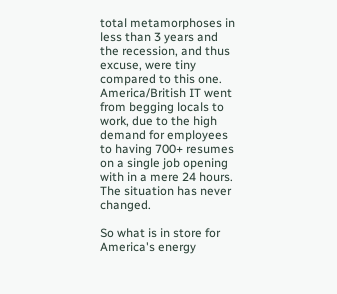total metamorphoses in less than 3 years and the recession, and thus excuse, were tiny compared to this one. America/British IT went from begging locals to work, due to the high demand for employees to having 700+ resumes on a single job opening with in a mere 24 hours. The situation has never changed.

So what is in store for America's energy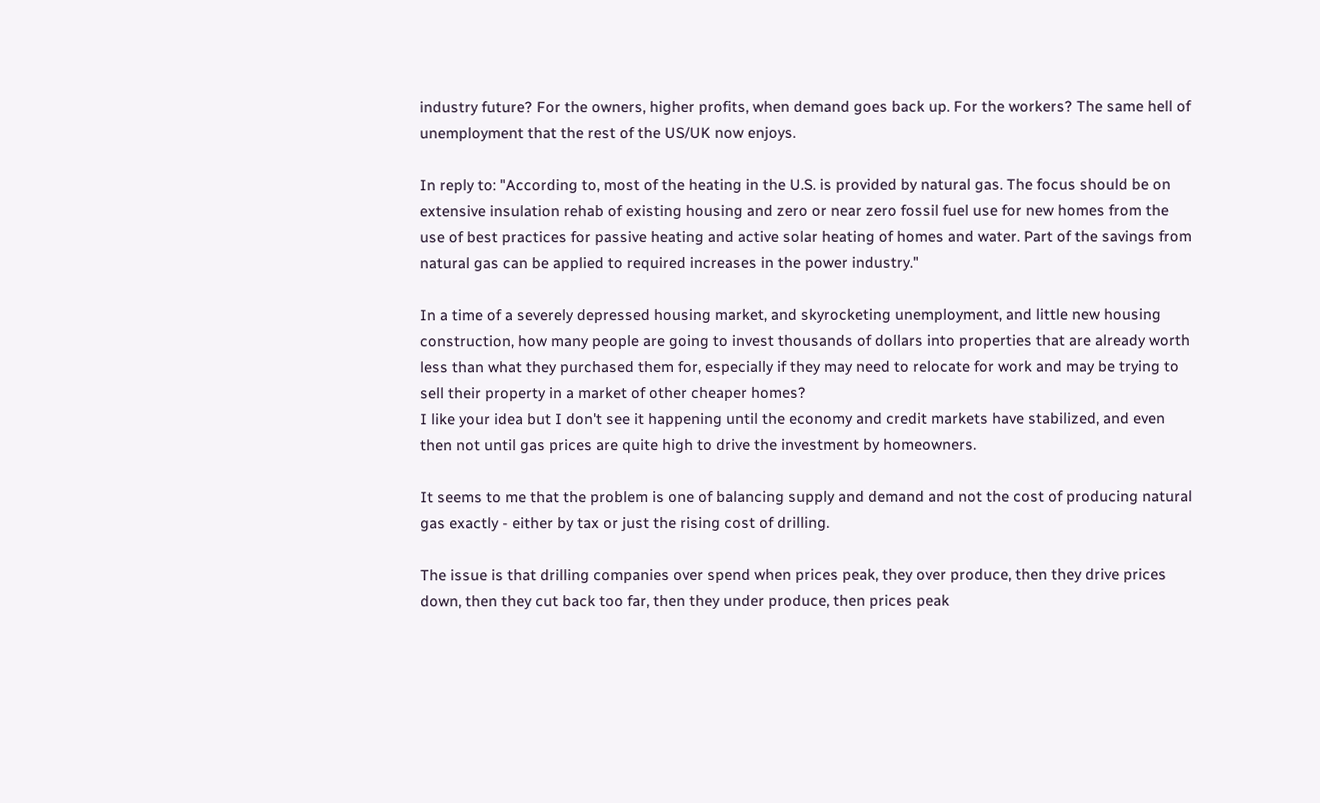industry future? For the owners, higher profits, when demand goes back up. For the workers? The same hell of unemployment that the rest of the US/UK now enjoys.

In reply to: "According to, most of the heating in the U.S. is provided by natural gas. The focus should be on extensive insulation rehab of existing housing and zero or near zero fossil fuel use for new homes from the use of best practices for passive heating and active solar heating of homes and water. Part of the savings from natural gas can be applied to required increases in the power industry."

In a time of a severely depressed housing market, and skyrocketing unemployment, and little new housing construction, how many people are going to invest thousands of dollars into properties that are already worth less than what they purchased them for, especially if they may need to relocate for work and may be trying to sell their property in a market of other cheaper homes?
I like your idea but I don't see it happening until the economy and credit markets have stabilized, and even then not until gas prices are quite high to drive the investment by homeowners.

It seems to me that the problem is one of balancing supply and demand and not the cost of producing natural gas exactly - either by tax or just the rising cost of drilling.

The issue is that drilling companies over spend when prices peak, they over produce, then they drive prices down, then they cut back too far, then they under produce, then prices peak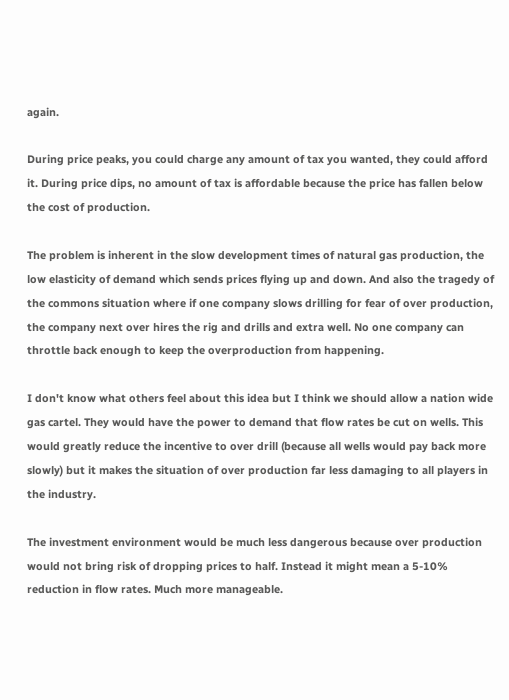again.

During price peaks, you could charge any amount of tax you wanted, they could afford it. During price dips, no amount of tax is affordable because the price has fallen below the cost of production.

The problem is inherent in the slow development times of natural gas production, the low elasticity of demand which sends prices flying up and down. And also the tragedy of the commons situation where if one company slows drilling for fear of over production, the company next over hires the rig and drills and extra well. No one company can throttle back enough to keep the overproduction from happening.

I don't know what others feel about this idea but I think we should allow a nation wide gas cartel. They would have the power to demand that flow rates be cut on wells. This would greatly reduce the incentive to over drill (because all wells would pay back more slowly) but it makes the situation of over production far less damaging to all players in the industry.

The investment environment would be much less dangerous because over production would not bring risk of dropping prices to half. Instead it might mean a 5-10% reduction in flow rates. Much more manageable.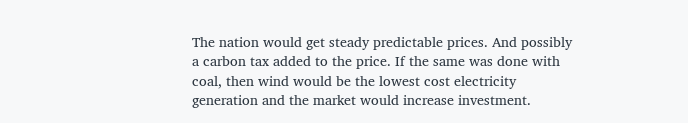The nation would get steady predictable prices. And possibly a carbon tax added to the price. If the same was done with coal, then wind would be the lowest cost electricity generation and the market would increase investment.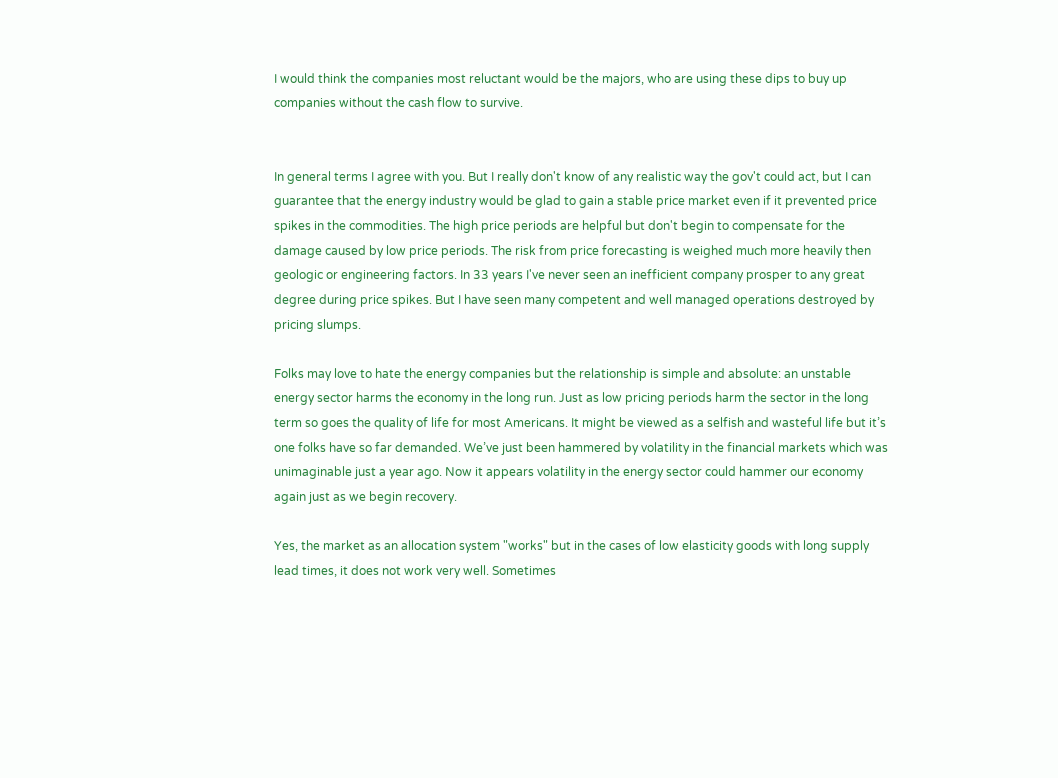I would think the companies most reluctant would be the majors, who are using these dips to buy up companies without the cash flow to survive.


In general terms I agree with you. But I really don't know of any realistic way the gov't could act, but I can guarantee that the energy industry would be glad to gain a stable price market even if it prevented price spikes in the commodities. The high price periods are helpful but don't begin to compensate for the damage caused by low price periods. The risk from price forecasting is weighed much more heavily then geologic or engineering factors. In 33 years I've never seen an inefficient company prosper to any great degree during price spikes. But I have seen many competent and well managed operations destroyed by pricing slumps.

Folks may love to hate the energy companies but the relationship is simple and absolute: an unstable energy sector harms the economy in the long run. Just as low pricing periods harm the sector in the long term so goes the quality of life for most Americans. It might be viewed as a selfish and wasteful life but it’s one folks have so far demanded. We’ve just been hammered by volatility in the financial markets which was unimaginable just a year ago. Now it appears volatility in the energy sector could hammer our economy again just as we begin recovery.

Yes, the market as an allocation system "works" but in the cases of low elasticity goods with long supply lead times, it does not work very well. Sometimes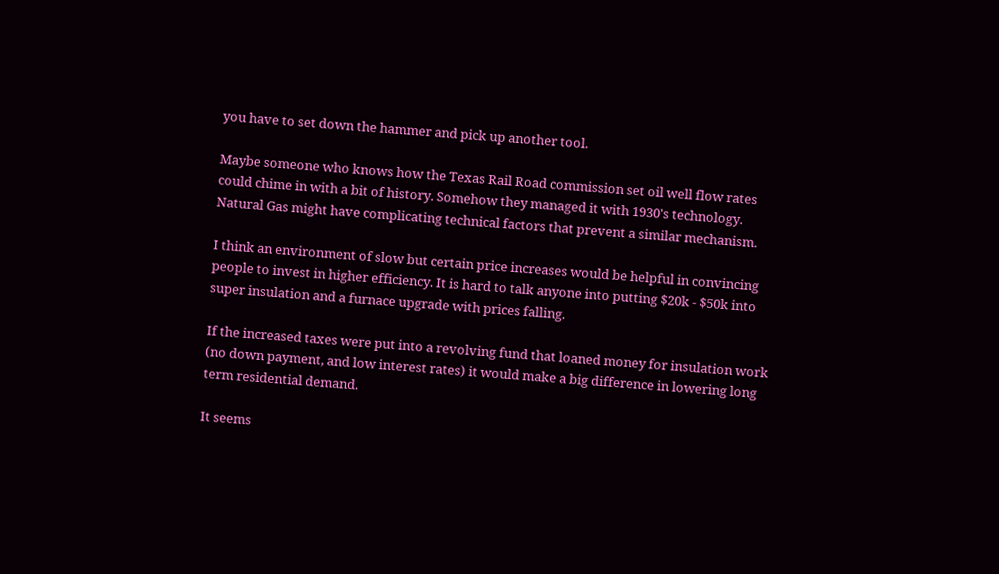you have to set down the hammer and pick up another tool.

Maybe someone who knows how the Texas Rail Road commission set oil well flow rates could chime in with a bit of history. Somehow they managed it with 1930's technology. Natural Gas might have complicating technical factors that prevent a similar mechanism.

I think an environment of slow but certain price increases would be helpful in convincing people to invest in higher efficiency. It is hard to talk anyone into putting $20k - $50k into super insulation and a furnace upgrade with prices falling.

If the increased taxes were put into a revolving fund that loaned money for insulation work (no down payment, and low interest rates) it would make a big difference in lowering long term residential demand.

It seems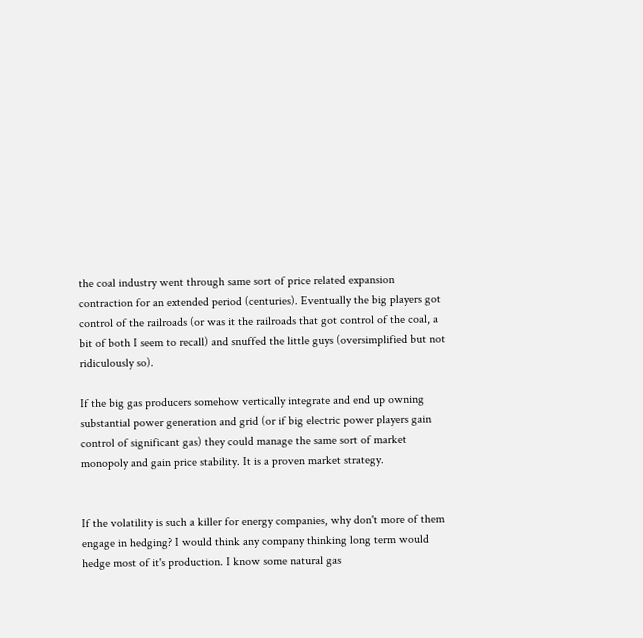the coal industry went through same sort of price related expansion contraction for an extended period (centuries). Eventually the big players got control of the railroads (or was it the railroads that got control of the coal, a bit of both I seem to recall) and snuffed the little guys (oversimplified but not ridiculously so).

If the big gas producers somehow vertically integrate and end up owning substantial power generation and grid (or if big electric power players gain control of significant gas) they could manage the same sort of market monopoly and gain price stability. It is a proven market strategy.


If the volatility is such a killer for energy companies, why don't more of them engage in hedging? I would think any company thinking long term would hedge most of it's production. I know some natural gas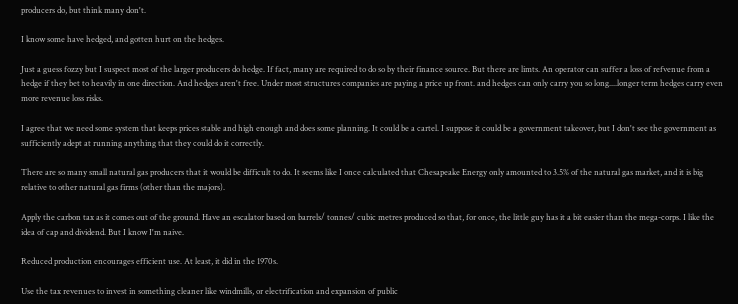producers do, but think many don't.

I know some have hedged, and gotten hurt on the hedges.

Just a guess fozzy but I suspect most of the larger producers do hedge. If fact, many are required to do so by their finance source. But there are limts. An operator can suffer a loss of refvenue from a hedge if they bet to heavily in one direction. And hedges aren't free. Under most structures companies are paying a price up front. and hedges can only carry you so long....longer term hedges carry even more revenue loss risks.

I agree that we need some system that keeps prices stable and high enough and does some planning. It could be a cartel. I suppose it could be a government takeover, but I don't see the government as sufficiently adept at running anything that they could do it correctly.

There are so many small natural gas producers that it would be difficult to do. It seems like I once calculated that Chesapeake Energy only amounted to 3.5% of the natural gas market, and it is big relative to other natural gas firms (other than the majors).

Apply the carbon tax as it comes out of the ground. Have an escalator based on barrels/ tonnes/ cubic metres produced so that, for once, the little guy has it a bit easier than the mega-corps. I like the idea of cap and dividend. But I know I'm naive.

Reduced production encourages efficient use. At least, it did in the 1970s.

Use the tax revenues to invest in something cleaner like windmills, or electrification and expansion of public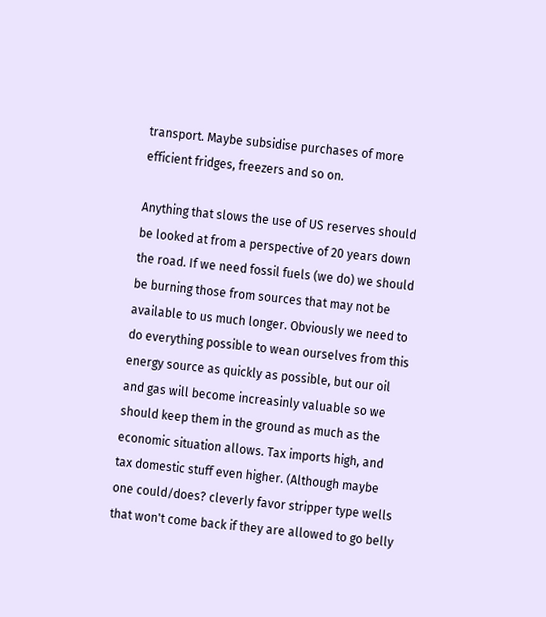transport. Maybe subsidise purchases of more efficient fridges, freezers and so on.

Anything that slows the use of US reserves should be looked at from a perspective of 20 years down the road. If we need fossil fuels (we do) we should be burning those from sources that may not be available to us much longer. Obviously we need to do everything possible to wean ourselves from this energy source as quickly as possible, but our oil and gas will become increasinly valuable so we should keep them in the ground as much as the economic situation allows. Tax imports high, and tax domestic stuff even higher. (Although maybe one could/does? cleverly favor stripper type wells that won't come back if they are allowed to go belly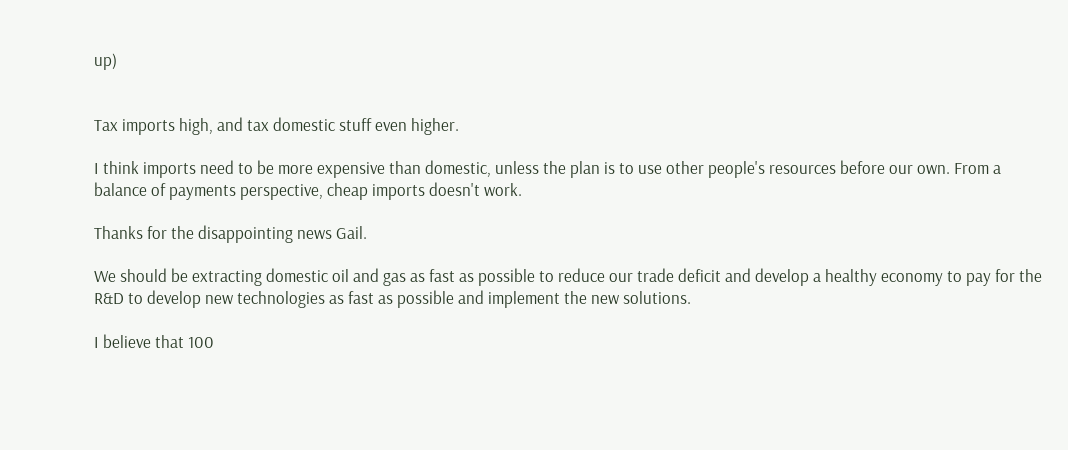up)


Tax imports high, and tax domestic stuff even higher.

I think imports need to be more expensive than domestic, unless the plan is to use other people's resources before our own. From a balance of payments perspective, cheap imports doesn't work.

Thanks for the disappointing news Gail.

We should be extracting domestic oil and gas as fast as possible to reduce our trade deficit and develop a healthy economy to pay for the R&D to develop new technologies as fast as possible and implement the new solutions.

I believe that 100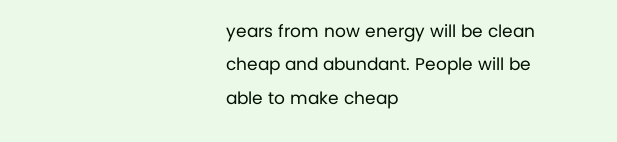years from now energy will be clean cheap and abundant. People will be able to make cheap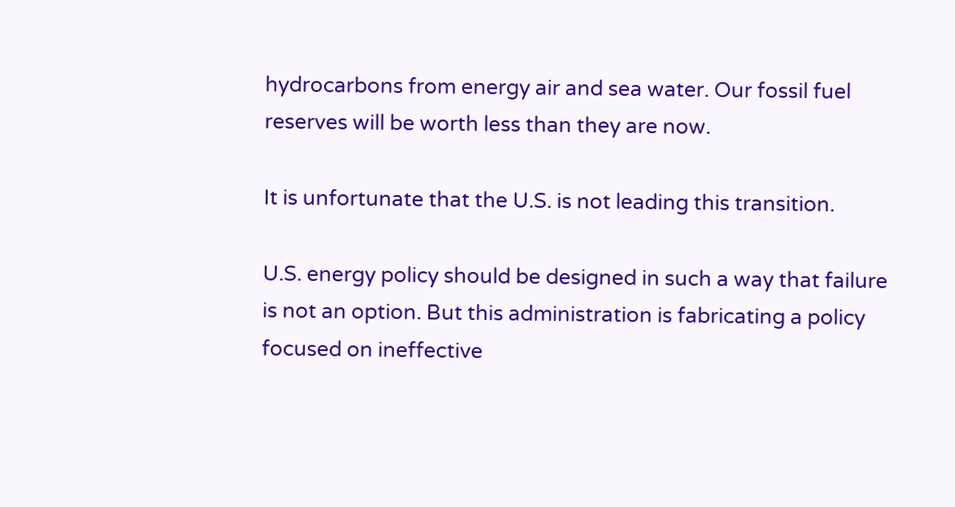hydrocarbons from energy air and sea water. Our fossil fuel reserves will be worth less than they are now.

It is unfortunate that the U.S. is not leading this transition.

U.S. energy policy should be designed in such a way that failure is not an option. But this administration is fabricating a policy focused on ineffective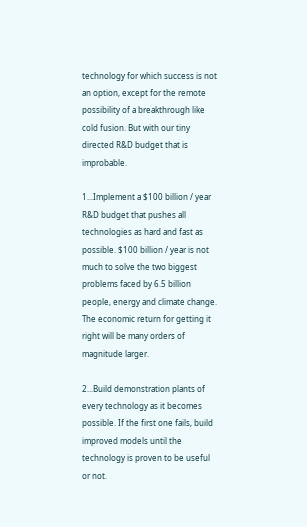technology for which success is not an option, except for the remote possibility of a breakthrough like cold fusion. But with our tiny directed R&D budget that is improbable.

1...Implement a $100 billion / year R&D budget that pushes all technologies as hard and fast as possible. $100 billion / year is not much to solve the two biggest problems faced by 6.5 billion people, energy and climate change. The economic return for getting it right will be many orders of magnitude larger.

2...Build demonstration plants of every technology as it becomes possible. If the first one fails, build improved models until the technology is proven to be useful or not.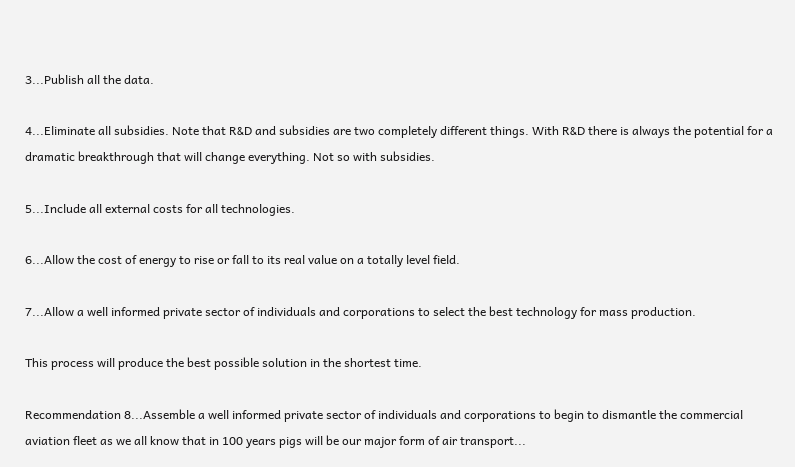3...Publish all the data.

4...Eliminate all subsidies. Note that R&D and subsidies are two completely different things. With R&D there is always the potential for a dramatic breakthrough that will change everything. Not so with subsidies.

5...Include all external costs for all technologies.

6...Allow the cost of energy to rise or fall to its real value on a totally level field.

7...Allow a well informed private sector of individuals and corporations to select the best technology for mass production.

This process will produce the best possible solution in the shortest time.

Recommendation 8...Assemble a well informed private sector of individuals and corporations to begin to dismantle the commercial aviation fleet as we all know that in 100 years pigs will be our major form of air transport...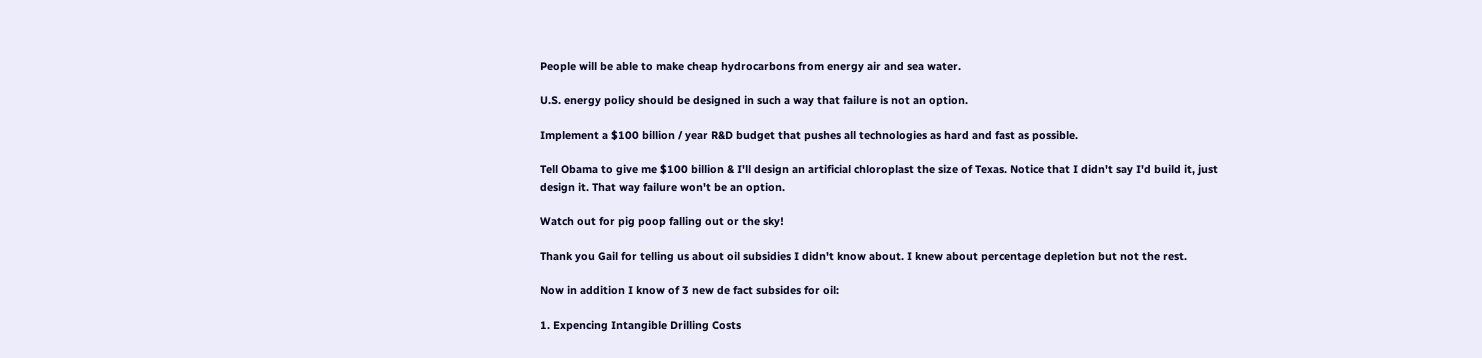People will be able to make cheap hydrocarbons from energy air and sea water.

U.S. energy policy should be designed in such a way that failure is not an option.

Implement a $100 billion / year R&D budget that pushes all technologies as hard and fast as possible.

Tell Obama to give me $100 billion & I'll design an artificial chloroplast the size of Texas. Notice that I didn't say I'd build it, just design it. That way failure won't be an option.

Watch out for pig poop falling out or the sky!

Thank you Gail for telling us about oil subsidies I didn't know about. I knew about percentage depletion but not the rest.

Now in addition I know of 3 new de fact subsides for oil:

1. Expencing Intangible Drilling Costs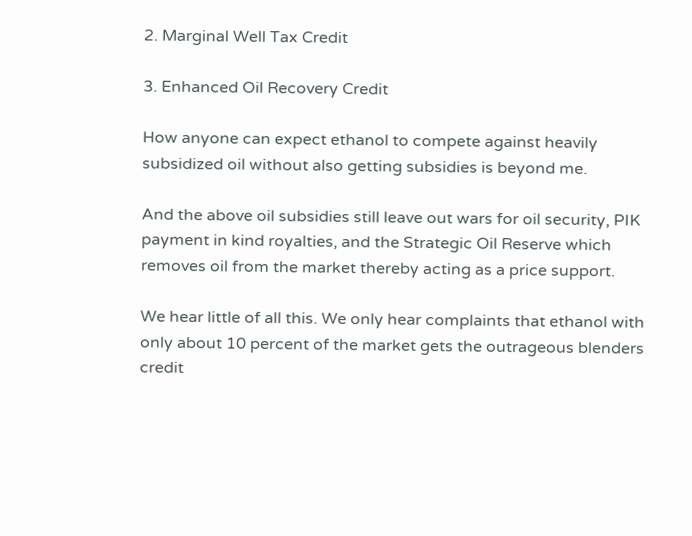2. Marginal Well Tax Credit

3. Enhanced Oil Recovery Credit

How anyone can expect ethanol to compete against heavily subsidized oil without also getting subsidies is beyond me.

And the above oil subsidies still leave out wars for oil security, PIK payment in kind royalties, and the Strategic Oil Reserve which removes oil from the market thereby acting as a price support.

We hear little of all this. We only hear complaints that ethanol with only about 10 percent of the market gets the outrageous blenders credit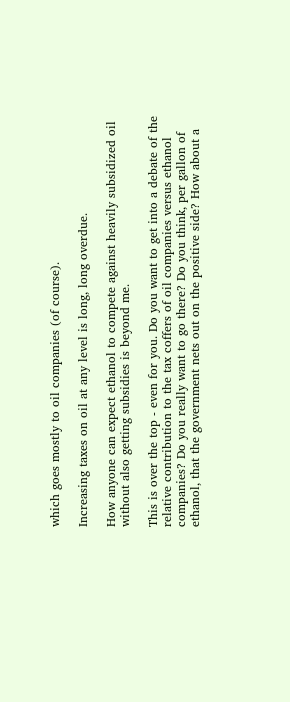which goes mostly to oil companies (of course).

Increasing taxes on oil at any level is long, long overdue.

How anyone can expect ethanol to compete against heavily subsidized oil without also getting subsidies is beyond me.

This is over the top - even for you. Do you want to get into a debate of the relative contribution to the tax coffers of oil companies versus ethanol companies? Do you really want to go there? Do you think, per gallon of ethanol, that the government nets out on the positive side? How about a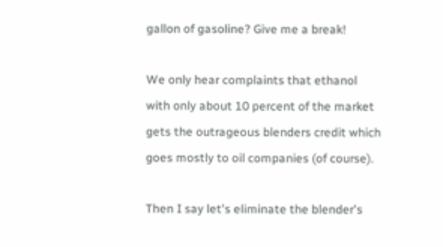gallon of gasoline? Give me a break!

We only hear complaints that ethanol with only about 10 percent of the market gets the outrageous blenders credit which goes mostly to oil companies (of course).

Then I say let's eliminate the blender's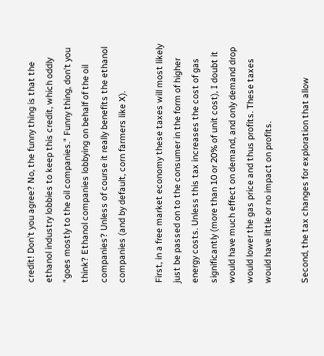credit! Don't you agree? No, the funny thing is that the ethanol industry lobbies to keep this credit, which oddly "goes mostly to the oil companies." Funny thing, don't you think? Ethanol companies lobbying on behalf of the oil companies? Unless of course it really benefits the ethanol companies (and by default, corn farmers like X).

First, in a free market economy these taxes will most likely just be passed on to the consumer in the form of higher energy costs. Unless this tax increases the cost of gas significantly (more than 10 or 20% of unit cost), I doubt it would have much effect on demand, and only demand drop would lower the gas price and thus profits. These taxes would have little or no impact on profits.

Second, the tax changes for exploration that allow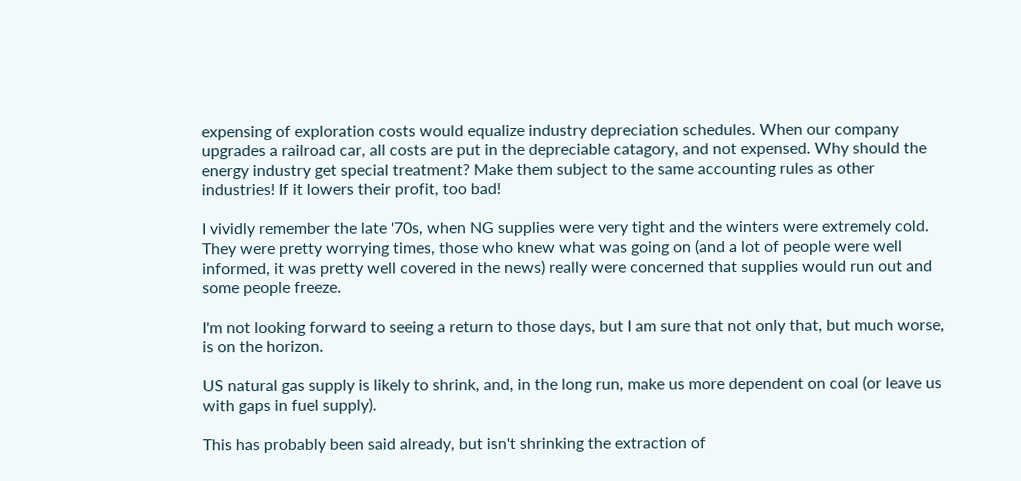expensing of exploration costs would equalize industry depreciation schedules. When our company upgrades a railroad car, all costs are put in the depreciable catagory, and not expensed. Why should the energy industry get special treatment? Make them subject to the same accounting rules as other industries! If it lowers their profit, too bad!

I vividly remember the late '70s, when NG supplies were very tight and the winters were extremely cold. They were pretty worrying times, those who knew what was going on (and a lot of people were well informed, it was pretty well covered in the news) really were concerned that supplies would run out and some people freeze.

I'm not looking forward to seeing a return to those days, but I am sure that not only that, but much worse, is on the horizon.

US natural gas supply is likely to shrink, and, in the long run, make us more dependent on coal (or leave us with gaps in fuel supply).

This has probably been said already, but isn't shrinking the extraction of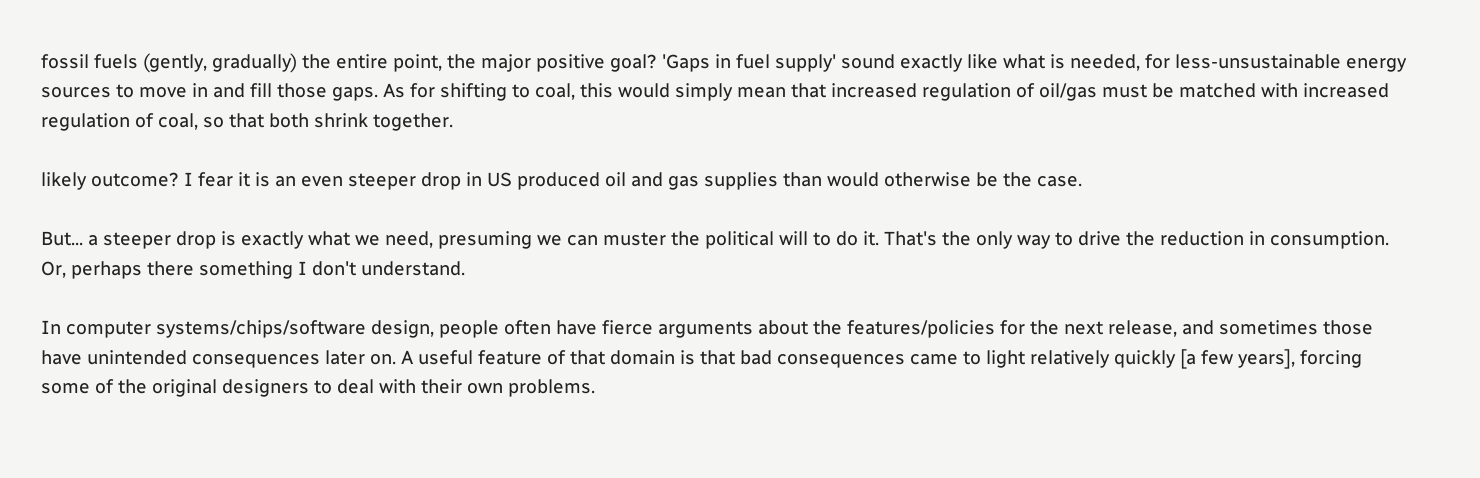fossil fuels (gently, gradually) the entire point, the major positive goal? 'Gaps in fuel supply' sound exactly like what is needed, for less-unsustainable energy sources to move in and fill those gaps. As for shifting to coal, this would simply mean that increased regulation of oil/gas must be matched with increased regulation of coal, so that both shrink together.

likely outcome? I fear it is an even steeper drop in US produced oil and gas supplies than would otherwise be the case.

But... a steeper drop is exactly what we need, presuming we can muster the political will to do it. That's the only way to drive the reduction in consumption. Or, perhaps there something I don't understand.

In computer systems/chips/software design, people often have fierce arguments about the features/policies for the next release, and sometimes those have unintended consequences later on. A useful feature of that domain is that bad consequences came to light relatively quickly [a few years], forcing some of the original designers to deal with their own problems.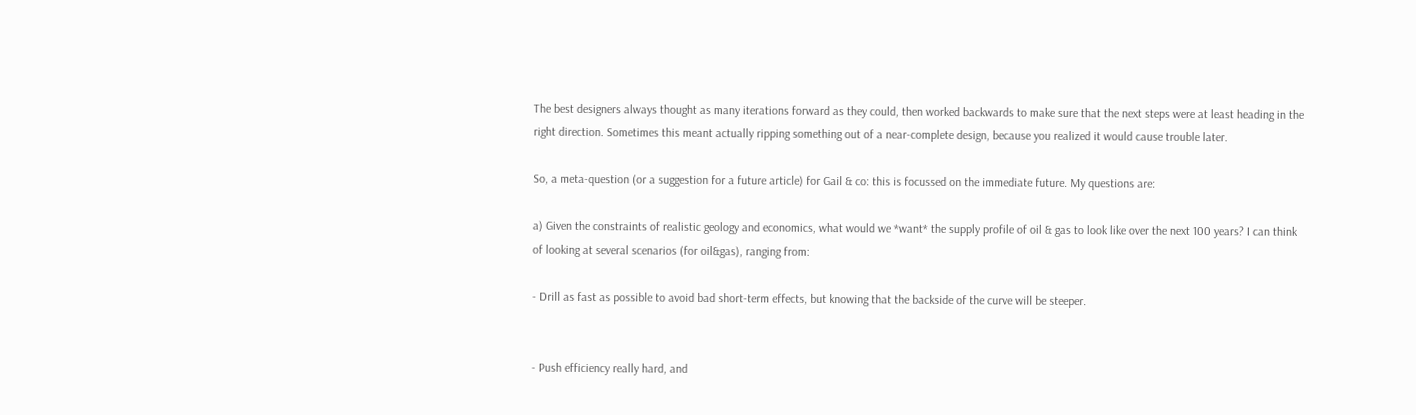The best designers always thought as many iterations forward as they could, then worked backwards to make sure that the next steps were at least heading in the right direction. Sometimes this meant actually ripping something out of a near-complete design, because you realized it would cause trouble later.

So, a meta-question (or a suggestion for a future article) for Gail & co: this is focussed on the immediate future. My questions are:

a) Given the constraints of realistic geology and economics, what would we *want* the supply profile of oil & gas to look like over the next 100 years? I can think of looking at several scenarios (for oil&gas), ranging from:

- Drill as fast as possible to avoid bad short-term effects, but knowing that the backside of the curve will be steeper.


- Push efficiency really hard, and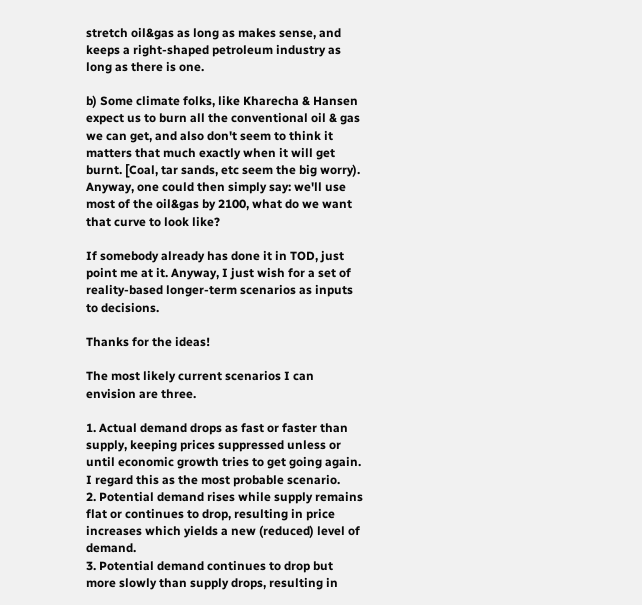stretch oil&gas as long as makes sense, and keeps a right-shaped petroleum industry as long as there is one.

b) Some climate folks, like Kharecha & Hansen expect us to burn all the conventional oil & gas we can get, and also don't seem to think it matters that much exactly when it will get burnt. [Coal, tar sands, etc seem the big worry). Anyway, one could then simply say: we'll use most of the oil&gas by 2100, what do we want that curve to look like?

If somebody already has done it in TOD, just point me at it. Anyway, I just wish for a set of reality-based longer-term scenarios as inputs to decisions.

Thanks for the ideas!

The most likely current scenarios I can envision are three.

1. Actual demand drops as fast or faster than supply, keeping prices suppressed unless or until economic growth tries to get going again. I regard this as the most probable scenario.
2. Potential demand rises while supply remains flat or continues to drop, resulting in price increases which yields a new (reduced) level of demand.
3. Potential demand continues to drop but more slowly than supply drops, resulting in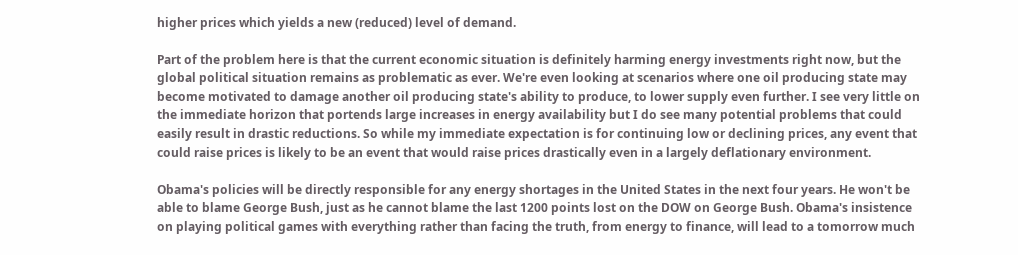higher prices which yields a new (reduced) level of demand.

Part of the problem here is that the current economic situation is definitely harming energy investments right now, but the global political situation remains as problematic as ever. We're even looking at scenarios where one oil producing state may become motivated to damage another oil producing state's ability to produce, to lower supply even further. I see very little on the immediate horizon that portends large increases in energy availability but I do see many potential problems that could easily result in drastic reductions. So while my immediate expectation is for continuing low or declining prices, any event that could raise prices is likely to be an event that would raise prices drastically even in a largely deflationary environment.

Obama's policies will be directly responsible for any energy shortages in the United States in the next four years. He won't be able to blame George Bush, just as he cannot blame the last 1200 points lost on the DOW on George Bush. Obama's insistence on playing political games with everything rather than facing the truth, from energy to finance, will lead to a tomorrow much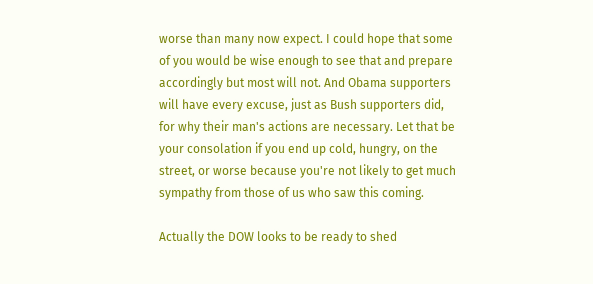worse than many now expect. I could hope that some of you would be wise enough to see that and prepare accordingly but most will not. And Obama supporters will have every excuse, just as Bush supporters did, for why their man's actions are necessary. Let that be your consolation if you end up cold, hungry, on the street, or worse because you're not likely to get much sympathy from those of us who saw this coming.

Actually the DOW looks to be ready to shed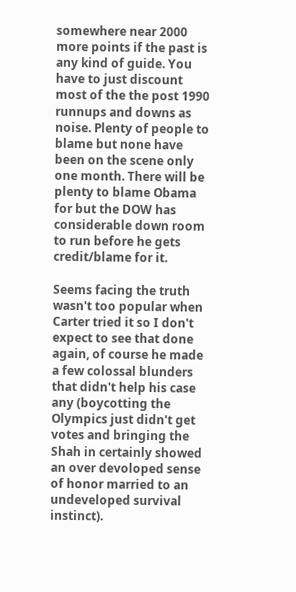somewhere near 2000 more points if the past is any kind of guide. You have to just discount most of the the post 1990 runnups and downs as noise. Plenty of people to blame but none have been on the scene only one month. There will be plenty to blame Obama for but the DOW has considerable down room to run before he gets credit/blame for it.

Seems facing the truth wasn't too popular when Carter tried it so I don't expect to see that done again, of course he made a few colossal blunders that didn't help his case any (boycotting the Olympics just didn't get votes and bringing the Shah in certainly showed an over devoloped sense of honor married to an undeveloped survival instinct).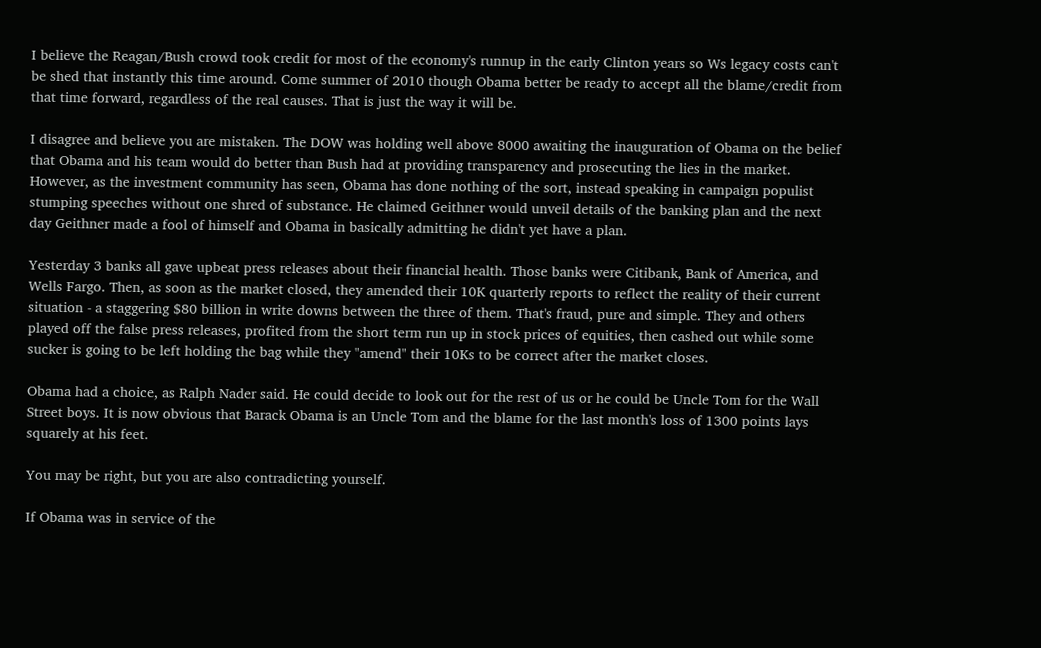I believe the Reagan/Bush crowd took credit for most of the economy's runnup in the early Clinton years so Ws legacy costs can't be shed that instantly this time around. Come summer of 2010 though Obama better be ready to accept all the blame/credit from that time forward, regardless of the real causes. That is just the way it will be.

I disagree and believe you are mistaken. The DOW was holding well above 8000 awaiting the inauguration of Obama on the belief that Obama and his team would do better than Bush had at providing transparency and prosecuting the lies in the market. However, as the investment community has seen, Obama has done nothing of the sort, instead speaking in campaign populist stumping speeches without one shred of substance. He claimed Geithner would unveil details of the banking plan and the next day Geithner made a fool of himself and Obama in basically admitting he didn't yet have a plan.

Yesterday 3 banks all gave upbeat press releases about their financial health. Those banks were Citibank, Bank of America, and Wells Fargo. Then, as soon as the market closed, they amended their 10K quarterly reports to reflect the reality of their current situation - a staggering $80 billion in write downs between the three of them. That's fraud, pure and simple. They and others played off the false press releases, profited from the short term run up in stock prices of equities, then cashed out while some sucker is going to be left holding the bag while they "amend" their 10Ks to be correct after the market closes.

Obama had a choice, as Ralph Nader said. He could decide to look out for the rest of us or he could be Uncle Tom for the Wall Street boys. It is now obvious that Barack Obama is an Uncle Tom and the blame for the last month's loss of 1300 points lays squarely at his feet.

You may be right, but you are also contradicting yourself.

If Obama was in service of the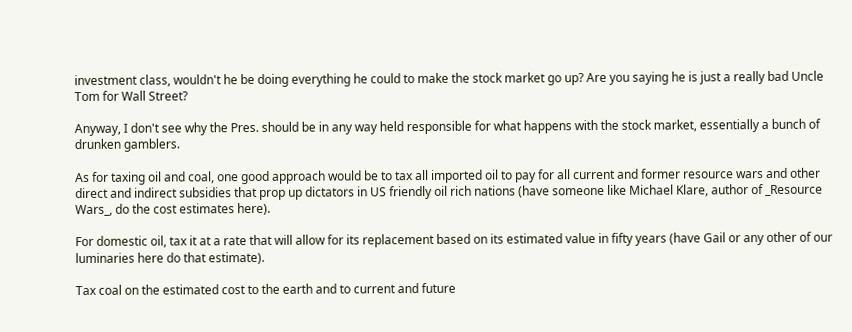investment class, wouldn't he be doing everything he could to make the stock market go up? Are you saying he is just a really bad Uncle Tom for Wall Street?

Anyway, I don't see why the Pres. should be in any way held responsible for what happens with the stock market, essentially a bunch of drunken gamblers.

As for taxing oil and coal, one good approach would be to tax all imported oil to pay for all current and former resource wars and other direct and indirect subsidies that prop up dictators in US friendly oil rich nations (have someone like Michael Klare, author of _Resource Wars_, do the cost estimates here).

For domestic oil, tax it at a rate that will allow for its replacement based on its estimated value in fifty years (have Gail or any other of our luminaries here do that estimate).

Tax coal on the estimated cost to the earth and to current and future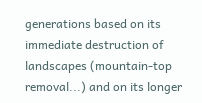generations based on its immediate destruction of landscapes (mountain-top removal...) and on its longer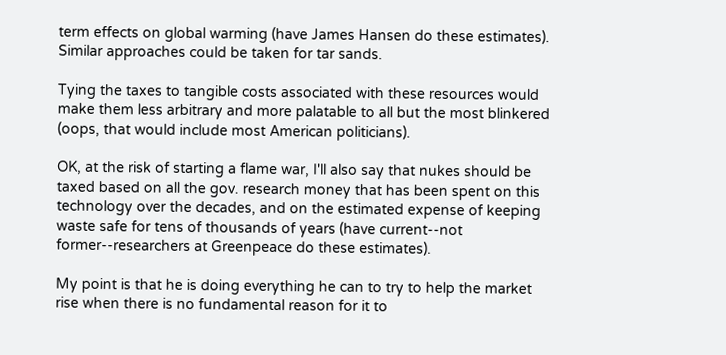term effects on global warming (have James Hansen do these estimates). Similar approaches could be taken for tar sands.

Tying the taxes to tangible costs associated with these resources would make them less arbitrary and more palatable to all but the most blinkered (oops, that would include most American politicians).

OK, at the risk of starting a flame war, I'll also say that nukes should be taxed based on all the gov. research money that has been spent on this technology over the decades, and on the estimated expense of keeping waste safe for tens of thousands of years (have current--not former--researchers at Greenpeace do these estimates).

My point is that he is doing everything he can to try to help the market rise when there is no fundamental reason for it to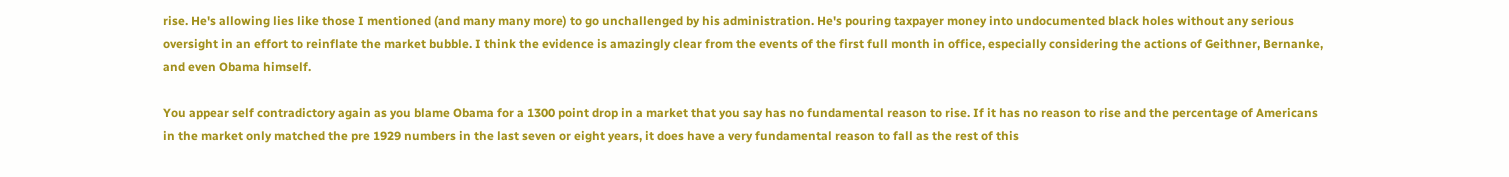rise. He's allowing lies like those I mentioned (and many many more) to go unchallenged by his administration. He's pouring taxpayer money into undocumented black holes without any serious oversight in an effort to reinflate the market bubble. I think the evidence is amazingly clear from the events of the first full month in office, especially considering the actions of Geithner, Bernanke, and even Obama himself.

You appear self contradictory again as you blame Obama for a 1300 point drop in a market that you say has no fundamental reason to rise. If it has no reason to rise and the percentage of Americans in the market only matched the pre 1929 numbers in the last seven or eight years, it does have a very fundamental reason to fall as the rest of this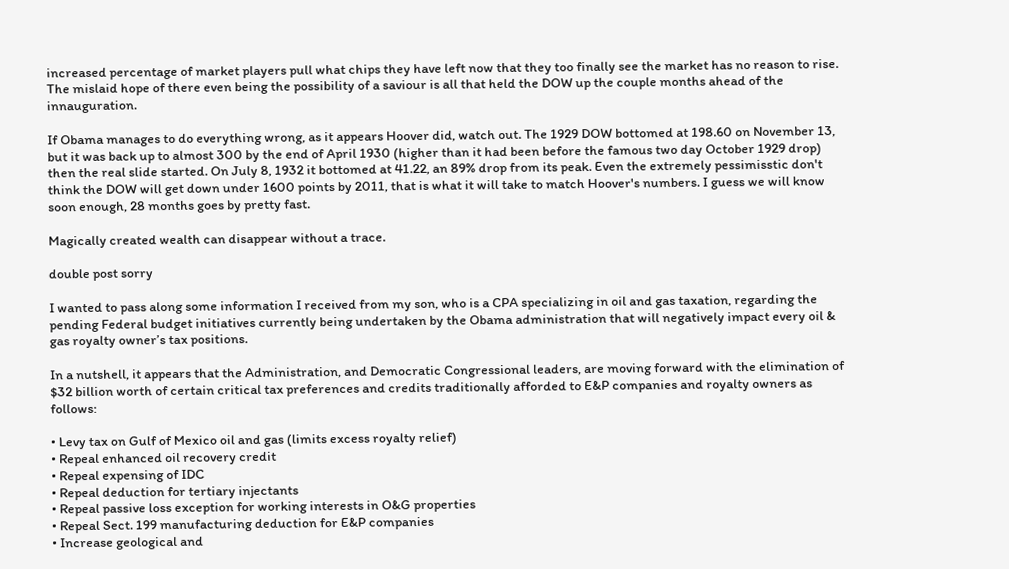increased percentage of market players pull what chips they have left now that they too finally see the market has no reason to rise. The mislaid hope of there even being the possibility of a saviour is all that held the DOW up the couple months ahead of the innauguration.

If Obama manages to do everything wrong, as it appears Hoover did, watch out. The 1929 DOW bottomed at 198.60 on November 13, but it was back up to almost 300 by the end of April 1930 (higher than it had been before the famous two day October 1929 drop) then the real slide started. On July 8, 1932 it bottomed at 41.22, an 89% drop from its peak. Even the extremely pessimisstic don't think the DOW will get down under 1600 points by 2011, that is what it will take to match Hoover's numbers. I guess we will know soon enough, 28 months goes by pretty fast.

Magically created wealth can disappear without a trace.

double post sorry

I wanted to pass along some information I received from my son, who is a CPA specializing in oil and gas taxation, regarding the pending Federal budget initiatives currently being undertaken by the Obama administration that will negatively impact every oil & gas royalty owner’s tax positions.

In a nutshell, it appears that the Administration, and Democratic Congressional leaders, are moving forward with the elimination of $32 billion worth of certain critical tax preferences and credits traditionally afforded to E&P companies and royalty owners as follows:

• Levy tax on Gulf of Mexico oil and gas (limits excess royalty relief)
• Repeal enhanced oil recovery credit
• Repeal expensing of IDC
• Repeal deduction for tertiary injectants
• Repeal passive loss exception for working interests in O&G properties
• Repeal Sect. 199 manufacturing deduction for E&P companies
• Increase geological and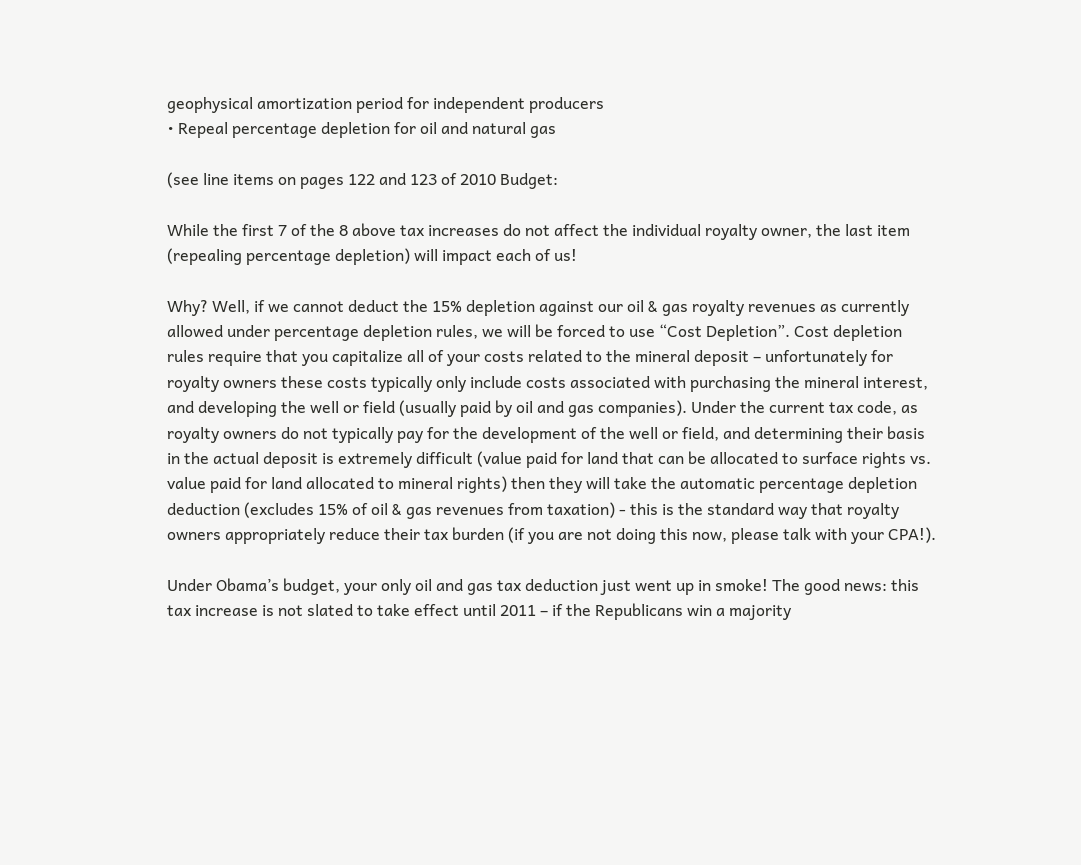geophysical amortization period for independent producers
• Repeal percentage depletion for oil and natural gas

(see line items on pages 122 and 123 of 2010 Budget:

While the first 7 of the 8 above tax increases do not affect the individual royalty owner, the last item (repealing percentage depletion) will impact each of us!

Why? Well, if we cannot deduct the 15% depletion against our oil & gas royalty revenues as currently allowed under percentage depletion rules, we will be forced to use “Cost Depletion”. Cost depletion rules require that you capitalize all of your costs related to the mineral deposit – unfortunately for royalty owners these costs typically only include costs associated with purchasing the mineral interest, and developing the well or field (usually paid by oil and gas companies). Under the current tax code, as royalty owners do not typically pay for the development of the well or field, and determining their basis in the actual deposit is extremely difficult (value paid for land that can be allocated to surface rights vs. value paid for land allocated to mineral rights) then they will take the automatic percentage depletion deduction (excludes 15% of oil & gas revenues from taxation) - this is the standard way that royalty owners appropriately reduce their tax burden (if you are not doing this now, please talk with your CPA!).

Under Obama’s budget, your only oil and gas tax deduction just went up in smoke! The good news: this tax increase is not slated to take effect until 2011 – if the Republicans win a majority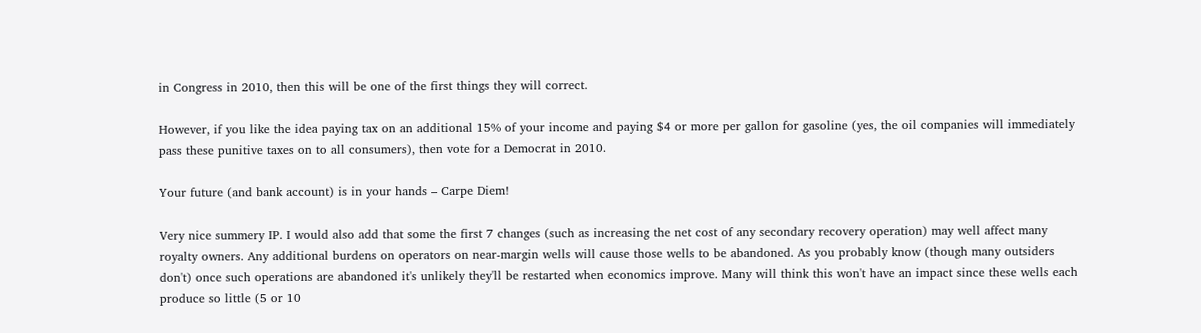in Congress in 2010, then this will be one of the first things they will correct.

However, if you like the idea paying tax on an additional 15% of your income and paying $4 or more per gallon for gasoline (yes, the oil companies will immediately pass these punitive taxes on to all consumers), then vote for a Democrat in 2010.

Your future (and bank account) is in your hands – Carpe Diem!

Very nice summery IP. I would also add that some the first 7 changes (such as increasing the net cost of any secondary recovery operation) may well affect many royalty owners. Any additional burdens on operators on near-margin wells will cause those wells to be abandoned. As you probably know (though many outsiders don't) once such operations are abandoned it's unlikely they'll be restarted when economics improve. Many will think this won't have an impact since these wells each produce so little (5 or 10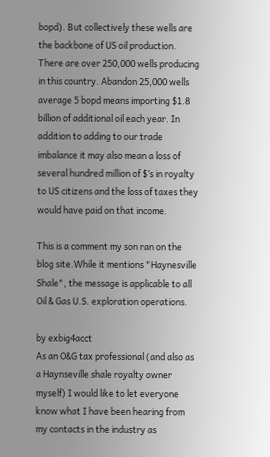bopd). But collectively these wells are the backbone of US oil production. There are over 250,000 wells producing in this country. Abandon 25,000 wells average 5 bopd means importing $1.8 billion of additional oil each year. In addition to adding to our trade imbalance it may also mean a loss of several hundred million of $’s in royalty to US citizens and the loss of taxes they would have paid on that income.

This is a comment my son ran on the blog site.While it mentions "Haynesville Shale", the message is applicable to all Oil & Gas U.S. exploration operations.

by exbig4acct
As an O&G tax professional (and also as a Haynseville shale royalty owner myself) I would like to let everyone know what I have been hearing from my contacts in the industry as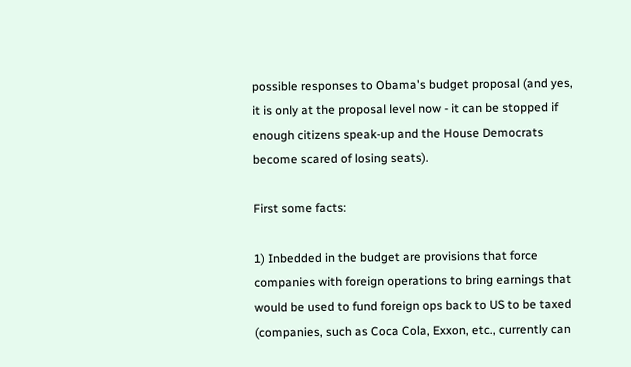possible responses to Obama's budget proposal (and yes, it is only at the proposal level now - it can be stopped if enough citizens speak-up and the House Democrats become scared of losing seats).

First some facts:

1) Inbedded in the budget are provisions that force companies with foreign operations to bring earnings that would be used to fund foreign ops back to US to be taxed (companies, such as Coca Cola, Exxon, etc., currently can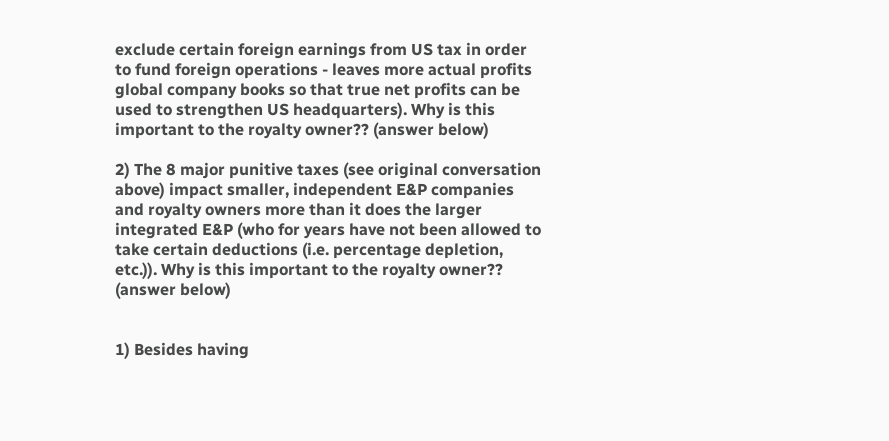exclude certain foreign earnings from US tax in order to fund foreign operations - leaves more actual profits global company books so that true net profits can be used to strengthen US headquarters). Why is this important to the royalty owner?? (answer below)

2) The 8 major punitive taxes (see original conversation above) impact smaller, independent E&P companies and royalty owners more than it does the larger integrated E&P (who for years have not been allowed to take certain deductions (i.e. percentage depletion, etc.)). Why is this important to the royalty owner?? (answer below)


1) Besides having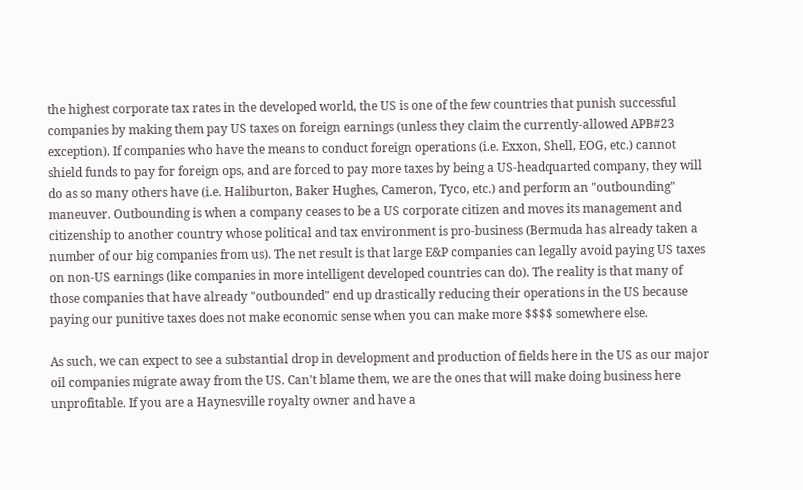the highest corporate tax rates in the developed world, the US is one of the few countries that punish successful companies by making them pay US taxes on foreign earnings (unless they claim the currently-allowed APB#23 exception). If companies who have the means to conduct foreign operations (i.e. Exxon, Shell, EOG, etc.) cannot shield funds to pay for foreign ops, and are forced to pay more taxes by being a US-headquarted company, they will do as so many others have (i.e. Haliburton, Baker Hughes, Cameron, Tyco, etc.) and perform an "outbounding" maneuver. Outbounding is when a company ceases to be a US corporate citizen and moves its management and citizenship to another country whose political and tax environment is pro-business (Bermuda has already taken a number of our big companies from us). The net result is that large E&P companies can legally avoid paying US taxes on non-US earnings (like companies in more intelligent developed countries can do). The reality is that many of those companies that have already "outbounded" end up drastically reducing their operations in the US because paying our punitive taxes does not make economic sense when you can make more $$$$ somewhere else.

As such, we can expect to see a substantial drop in development and production of fields here in the US as our major oil companies migrate away from the US. Can't blame them, we are the ones that will make doing business here unprofitable. If you are a Haynesville royalty owner and have a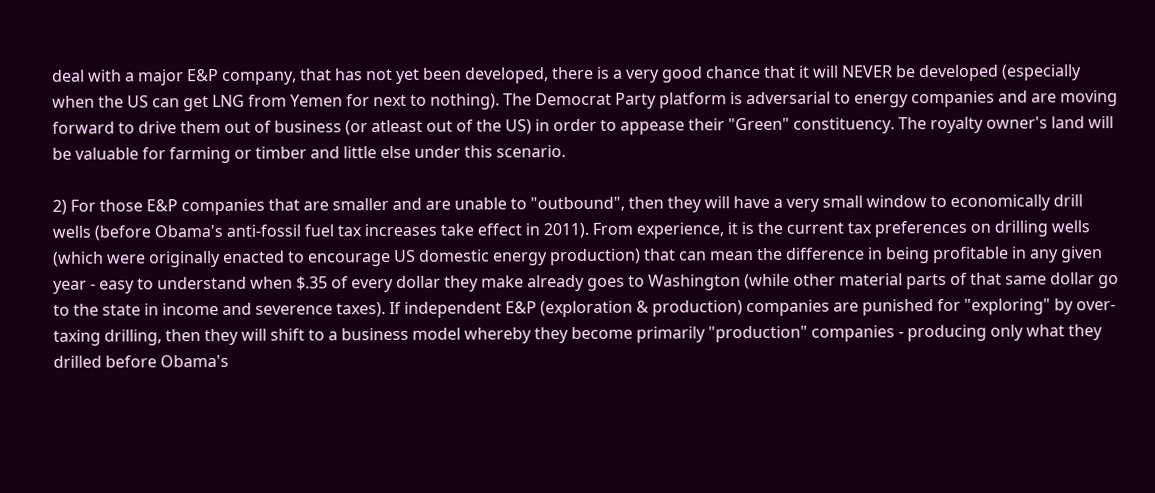deal with a major E&P company, that has not yet been developed, there is a very good chance that it will NEVER be developed (especially when the US can get LNG from Yemen for next to nothing). The Democrat Party platform is adversarial to energy companies and are moving forward to drive them out of business (or atleast out of the US) in order to appease their "Green" constituency. The royalty owner's land will be valuable for farming or timber and little else under this scenario.

2) For those E&P companies that are smaller and are unable to "outbound", then they will have a very small window to economically drill wells (before Obama's anti-fossil fuel tax increases take effect in 2011). From experience, it is the current tax preferences on drilling wells (which were originally enacted to encourage US domestic energy production) that can mean the difference in being profitable in any given year - easy to understand when $.35 of every dollar they make already goes to Washington (while other material parts of that same dollar go to the state in income and severence taxes). If independent E&P (exploration & production) companies are punished for "exploring" by over-taxing drilling, then they will shift to a business model whereby they become primarily "production" companies - producing only what they drilled before Obama's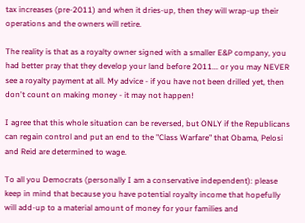tax increases (pre-2011) and when it dries-up, then they will wrap-up their operations and the owners will retire.

The reality is that as a royalty owner signed with a smaller E&P company, you had better pray that they develop your land before 2011... or you may NEVER see a royalty payment at all. My advice - if you have not been drilled yet, then don't count on making money - it may not happen!

I agree that this whole situation can be reversed, but ONLY if the Republicans can regain control and put an end to the "Class Warfare" that Obama, Pelosi and Reid are determined to wage.

To all you Democrats (personally I am a conservative independent): please keep in mind that because you have potential royalty income that hopefully will add-up to a material amount of money for your families and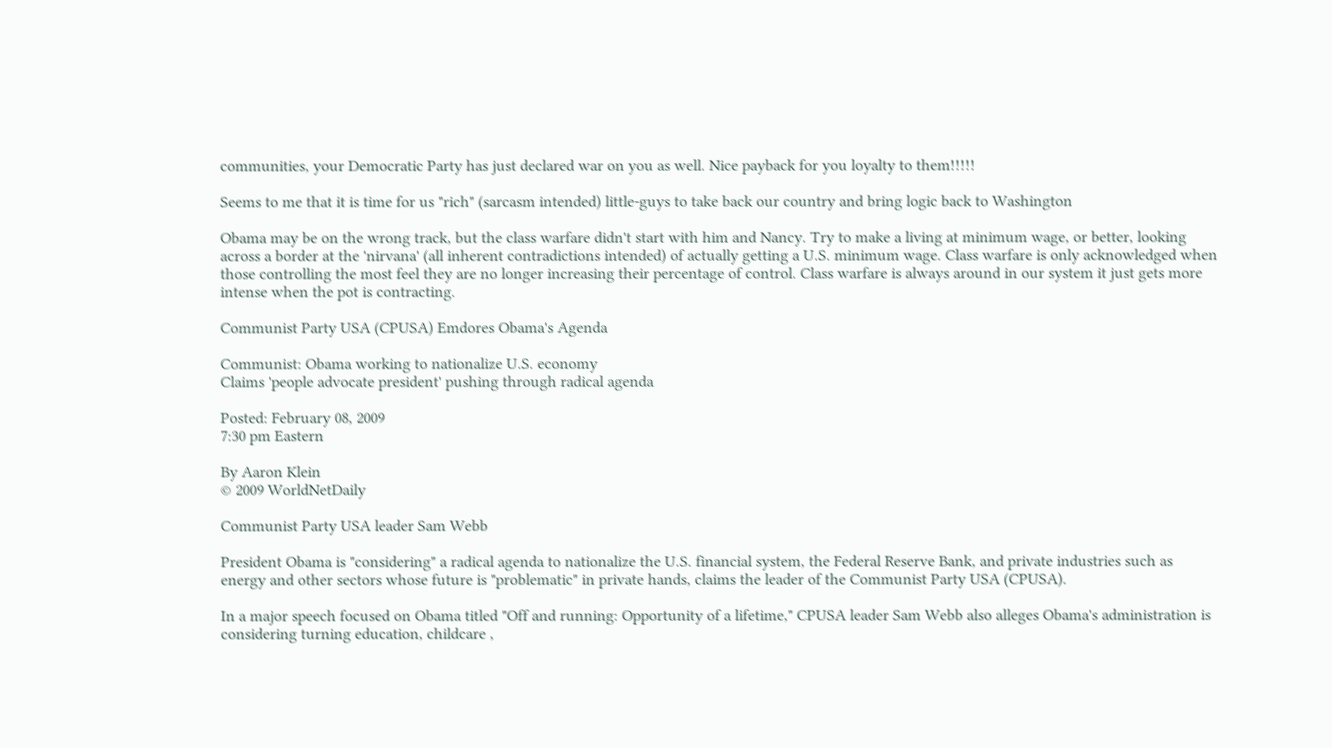communities, your Democratic Party has just declared war on you as well. Nice payback for you loyalty to them!!!!!

Seems to me that it is time for us "rich" (sarcasm intended) little-guys to take back our country and bring logic back to Washington

Obama may be on the wrong track, but the class warfare didn't start with him and Nancy. Try to make a living at minimum wage, or better, looking across a border at the 'nirvana' (all inherent contradictions intended) of actually getting a U.S. minimum wage. Class warfare is only acknowledged when those controlling the most feel they are no longer increasing their percentage of control. Class warfare is always around in our system it just gets more intense when the pot is contracting.

Communist Party USA (CPUSA) Emdores Obama's Agenda

Communist: Obama working to nationalize U.S. economy
Claims 'people advocate president' pushing through radical agenda

Posted: February 08, 2009
7:30 pm Eastern

By Aaron Klein
© 2009 WorldNetDaily

Communist Party USA leader Sam Webb

President Obama is "considering" a radical agenda to nationalize the U.S. financial system, the Federal Reserve Bank, and private industries such as energy and other sectors whose future is "problematic" in private hands, claims the leader of the Communist Party USA (CPUSA).

In a major speech focused on Obama titled "Off and running: Opportunity of a lifetime," CPUSA leader Sam Webb also alleges Obama's administration is considering turning education, childcare ,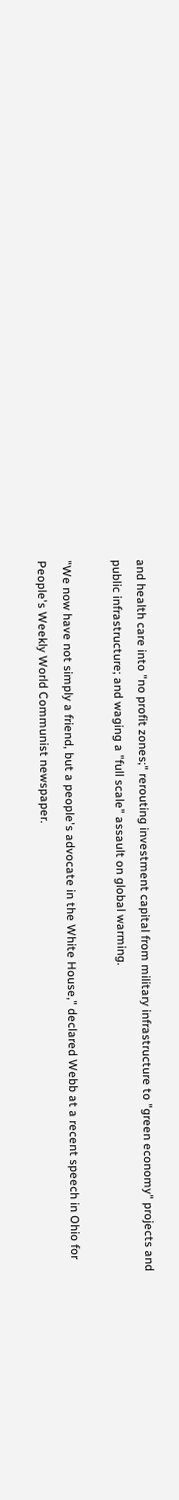and health care into "no profit zones;" rerouting investment capital from military infrastructure to "green economy" projects and public infrastructure; and waging a "full scale" assault on global warming.

"We now have not simply a friend, but a people's advocate in the White House," declared Webb at a recent speech in Ohio for People's Weekly World Communist newspaper.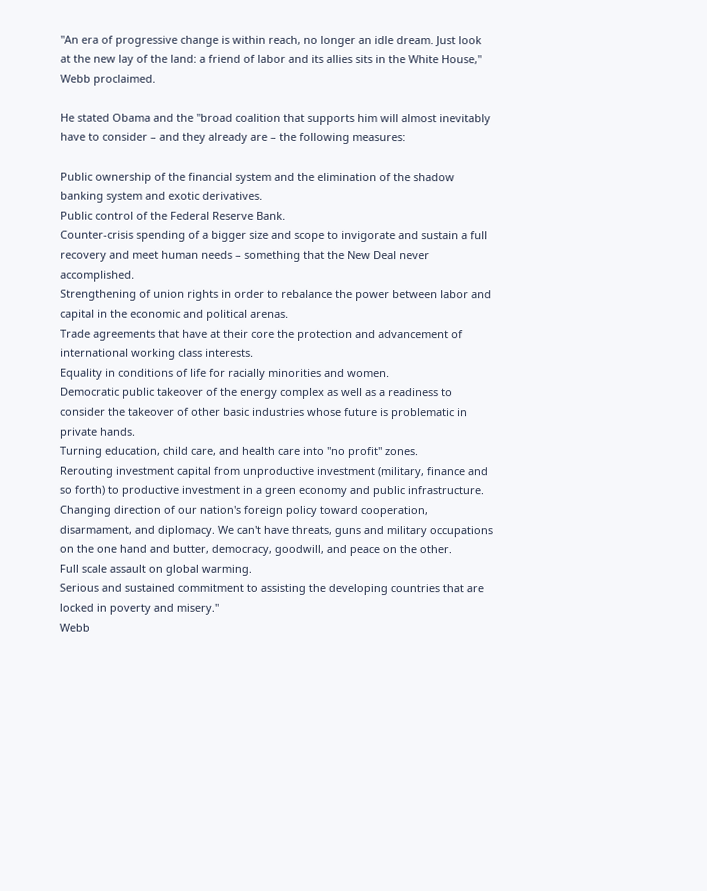"An era of progressive change is within reach, no longer an idle dream. Just look at the new lay of the land: a friend of labor and its allies sits in the White House," Webb proclaimed.

He stated Obama and the "broad coalition that supports him will almost inevitably have to consider – and they already are – the following measures:

Public ownership of the financial system and the elimination of the shadow banking system and exotic derivatives.
Public control of the Federal Reserve Bank.
Counter-crisis spending of a bigger size and scope to invigorate and sustain a full recovery and meet human needs – something that the New Deal never accomplished.
Strengthening of union rights in order to rebalance the power between labor and capital in the economic and political arenas.
Trade agreements that have at their core the protection and advancement of international working class interests.
Equality in conditions of life for racially minorities and women.
Democratic public takeover of the energy complex as well as a readiness to consider the takeover of other basic industries whose future is problematic in private hands.
Turning education, child care, and health care into "no profit" zones.
Rerouting investment capital from unproductive investment (military, finance and so forth) to productive investment in a green economy and public infrastructure.
Changing direction of our nation's foreign policy toward cooperation, disarmament, and diplomacy. We can't have threats, guns and military occupations on the one hand and butter, democracy, goodwill, and peace on the other.
Full scale assault on global warming.
Serious and sustained commitment to assisting the developing countries that are locked in poverty and misery."
Webb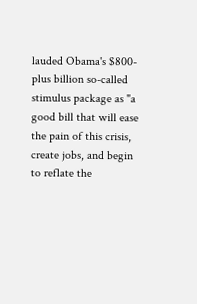lauded Obama's $800-plus billion so-called stimulus package as "a good bill that will ease the pain of this crisis, create jobs, and begin to reflate the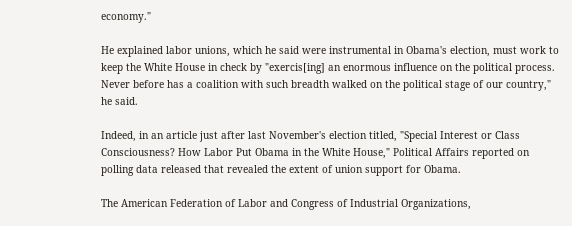economy."

He explained labor unions, which he said were instrumental in Obama's election, must work to keep the White House in check by "exercis[ing] an enormous influence on the political process. Never before has a coalition with such breadth walked on the political stage of our country," he said.

Indeed, in an article just after last November's election titled, "Special Interest or Class Consciousness? How Labor Put Obama in the White House," Political Affairs reported on polling data released that revealed the extent of union support for Obama.

The American Federation of Labor and Congress of Industrial Organizations,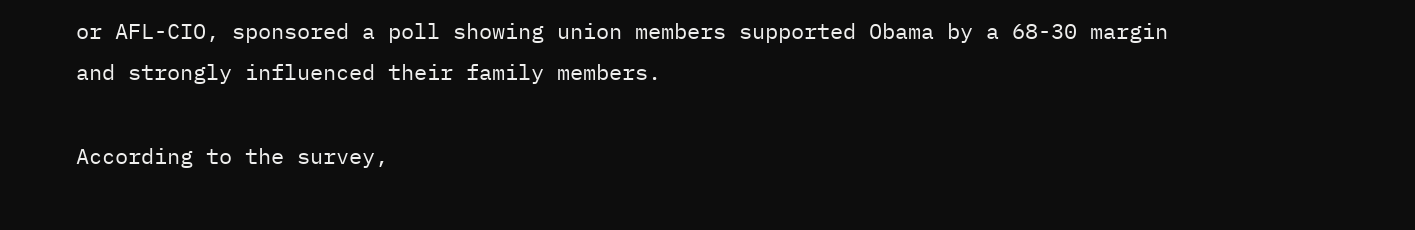or AFL-CIO, sponsored a poll showing union members supported Obama by a 68-30 margin and strongly influenced their family members.

According to the survey,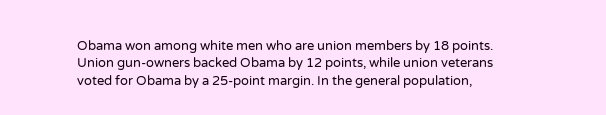Obama won among white men who are union members by 18 points. Union gun-owners backed Obama by 12 points, while union veterans voted for Obama by a 25-point margin. In the general population,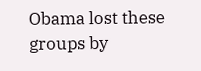Obama lost these groups by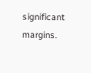significant margins.